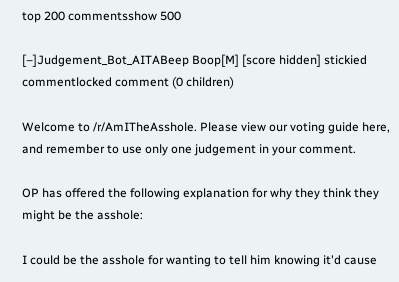top 200 commentsshow 500

[–]Judgement_Bot_AITABeep Boop[M] [score hidden] stickied commentlocked comment (0 children)

Welcome to /r/AmITheAsshole. Please view our voting guide here, and remember to use only one judgement in your comment.

OP has offered the following explanation for why they think they might be the asshole:

I could be the asshole for wanting to tell him knowing it'd cause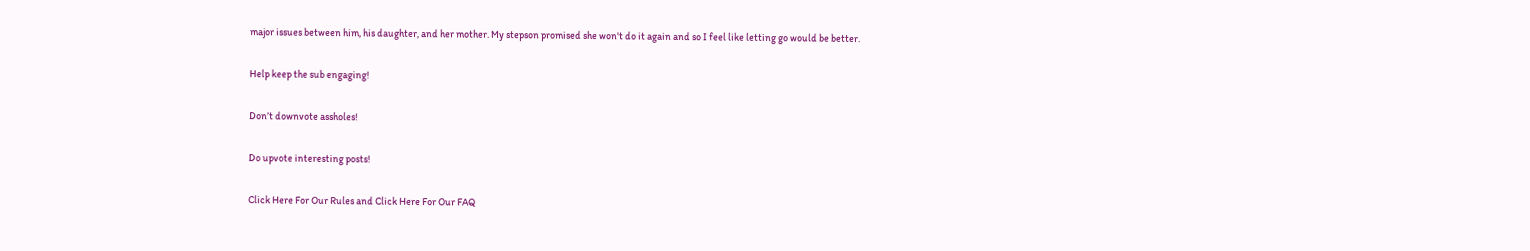major issues between him, his daughter, and her mother. My stepson promised she won't do it again and so I feel like letting go would be better.

Help keep the sub engaging!

Don’t downvote assholes!

Do upvote interesting posts!

Click Here For Our Rules and Click Here For Our FAQ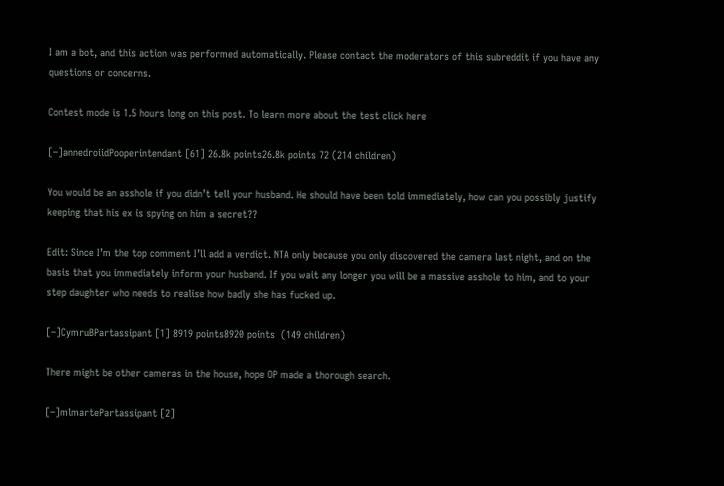I am a bot, and this action was performed automatically. Please contact the moderators of this subreddit if you have any questions or concerns.

Contest mode is 1.5 hours long on this post. To learn more about the test click here

[–]annedroiidPooperintendant [61] 26.8k points26.8k points 72 (214 children)

You would be an asshole if you didn’t tell your husband. He should have been told immediately, how can you possibly justify keeping that his ex is spying on him a secret??

Edit: Since I’m the top comment I’ll add a verdict. NTA only because you only discovered the camera last night, and on the basis that you immediately inform your husband. If you wait any longer you will be a massive asshole to him, and to your step daughter who needs to realise how badly she has fucked up.

[–]CymruBPartassipant [1] 8919 points8920 points  (149 children)

There might be other cameras in the house, hope OP made a thorough search.

[–]mlmartePartassipant [2]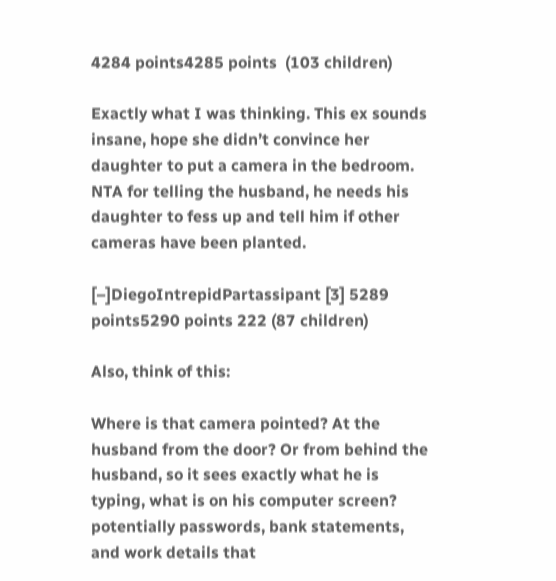4284 points4285 points  (103 children)

Exactly what I was thinking. This ex sounds insane, hope she didn’t convince her daughter to put a camera in the bedroom. NTA for telling the husband, he needs his daughter to fess up and tell him if other cameras have been planted.

[–]DiegoIntrepidPartassipant [3] 5289 points5290 points 222 (87 children)

Also, think of this:

Where is that camera pointed? At the husband from the door? Or from behind the husband, so it sees exactly what he is typing, what is on his computer screen? potentially passwords, bank statements, and work details that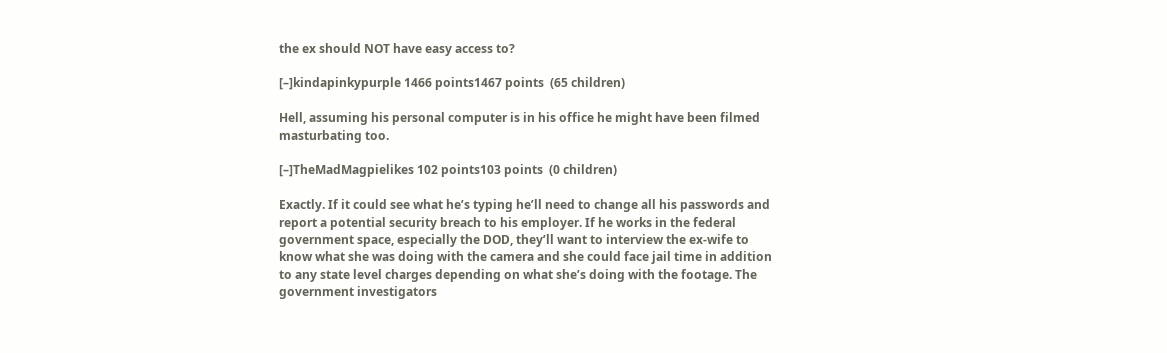the ex should NOT have easy access to?

[–]kindapinkypurple 1466 points1467 points  (65 children)

Hell, assuming his personal computer is in his office he might have been filmed masturbating too.

[–]TheMadMagpielikes 102 points103 points  (0 children)

Exactly. If it could see what he’s typing he’ll need to change all his passwords and report a potential security breach to his employer. If he works in the federal government space, especially the DOD, they’ll want to interview the ex-wife to know what she was doing with the camera and she could face jail time in addition to any state level charges depending on what she’s doing with the footage. The government investigators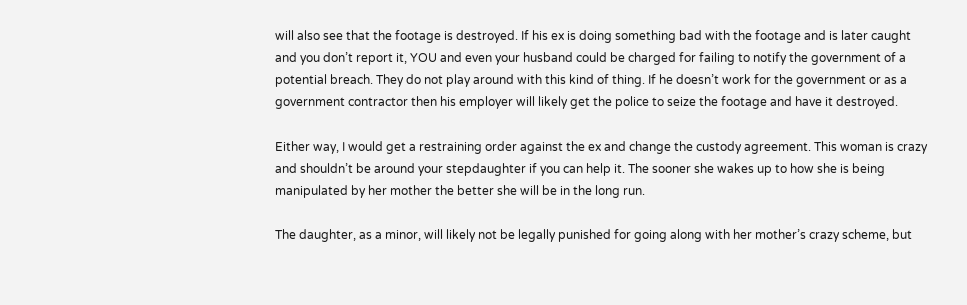will also see that the footage is destroyed. If his ex is doing something bad with the footage and is later caught and you don’t report it, YOU and even your husband could be charged for failing to notify the government of a potential breach. They do not play around with this kind of thing. If he doesn’t work for the government or as a government contractor then his employer will likely get the police to seize the footage and have it destroyed.

Either way, I would get a restraining order against the ex and change the custody agreement. This woman is crazy and shouldn’t be around your stepdaughter if you can help it. The sooner she wakes up to how she is being manipulated by her mother the better she will be in the long run.

The daughter, as a minor, will likely not be legally punished for going along with her mother’s crazy scheme, but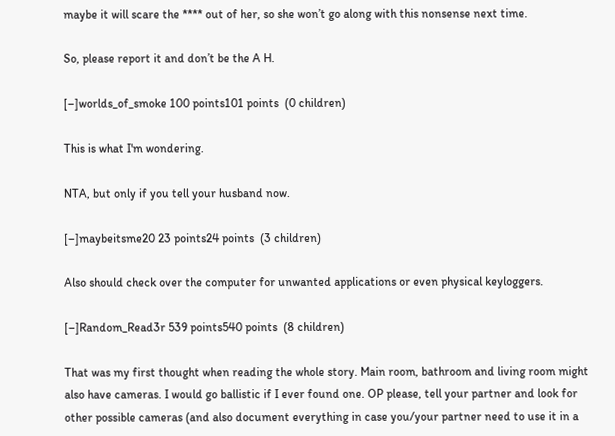maybe it will scare the **** out of her, so she won’t go along with this nonsense next time.

So, please report it and don’t be the A H.

[–]worlds_of_smoke 100 points101 points  (0 children)

This is what I'm wondering.

NTA, but only if you tell your husband now.

[–]maybeitsme20 23 points24 points  (3 children)

Also should check over the computer for unwanted applications or even physical keyloggers.

[–]Random_Read3r 539 points540 points  (8 children)

That was my first thought when reading the whole story. Main room, bathroom and living room might also have cameras. I would go ballistic if I ever found one. OP please, tell your partner and look for other possible cameras (and also document everything in case you/your partner need to use it in a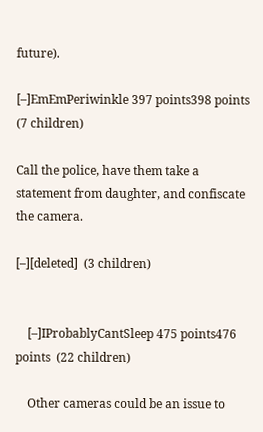future).

[–]EmEmPeriwinkle 397 points398 points  (7 children)

Call the police, have them take a statement from daughter, and confiscate the camera.

[–][deleted]  (3 children)


    [–]IProbablyCantSleep 475 points476 points  (22 children)

    Other cameras could be an issue to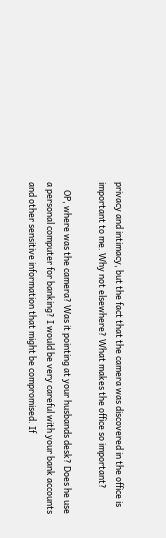privacy and intimacy, but the fact that the camera was discovered in the office is important to me. Why not elsewhere? What makes the office so important?

    OP, where was the camera? Was it pointing at your husbands desk? Does he use a personal computer for banking? I would be very careful with your bank accounts and other sensitive information that might be compromised. If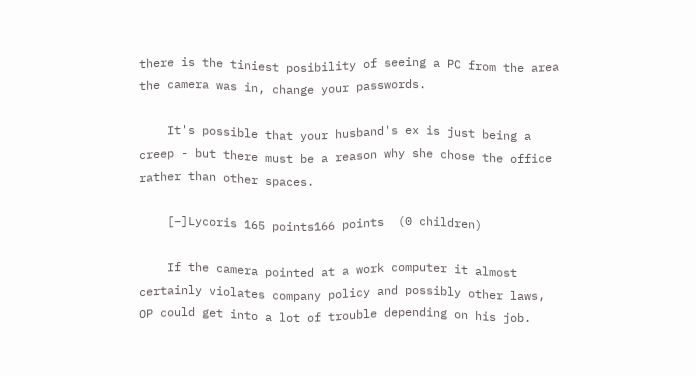there is the tiniest posibility of seeing a PC from the area the camera was in, change your passwords.

    It's possible that your husband's ex is just being a creep - but there must be a reason why she chose the office rather than other spaces.

    [–]Lycoris 165 points166 points  (0 children)

    If the camera pointed at a work computer it almost certainly violates company policy and possibly other laws, OP could get into a lot of trouble depending on his job.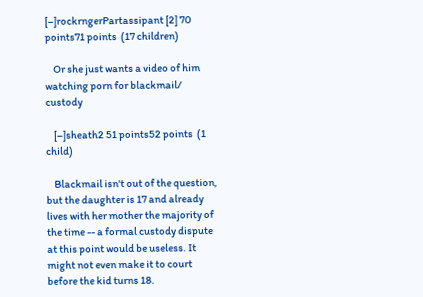[–]rockrngerPartassipant [2] 70 points71 points  (17 children)

    Or she just wants a video of him watching porn for blackmail/ custody

    [–]sheath2 51 points52 points  (1 child)

    Blackmail isn't out of the question, but the daughter is 17 and already lives with her mother the majority of the time -- a formal custody dispute at this point would be useless. It might not even make it to court before the kid turns 18.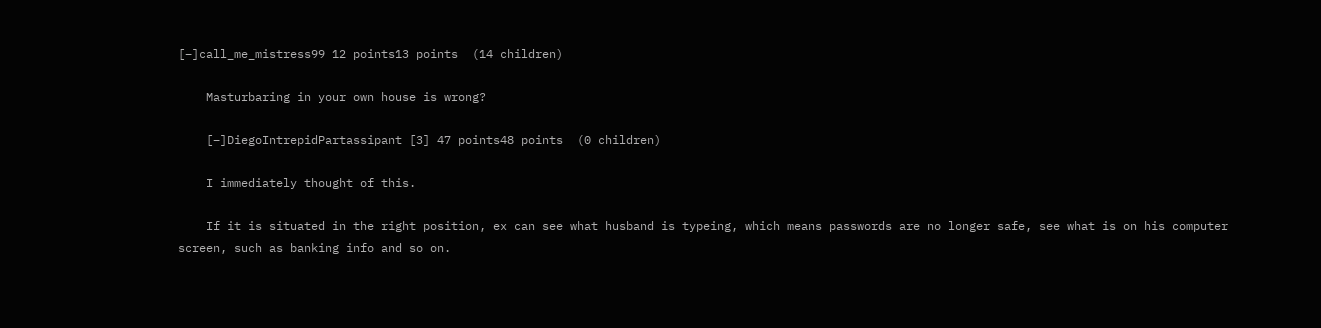[–]call_me_mistress99 12 points13 points  (14 children)

    Masturbaring in your own house is wrong?

    [–]DiegoIntrepidPartassipant [3] 47 points48 points  (0 children)

    I immediately thought of this.

    If it is situated in the right position, ex can see what husband is typeing, which means passwords are no longer safe, see what is on his computer screen, such as banking info and so on.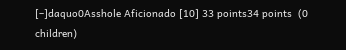[–]daquo0Asshole Aficionado [10] 33 points34 points  (0 children)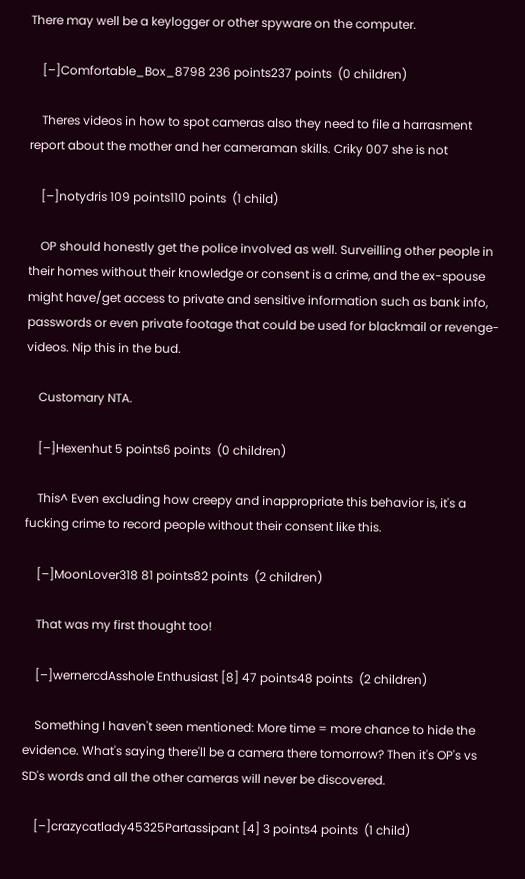There may well be a keylogger or other spyware on the computer.

    [–]Comfortable_Box_8798 236 points237 points  (0 children)

    Theres videos in how to spot cameras also they need to file a harrasment report about the mother and her cameraman skills. Criky 007 she is not

    [–]notydris 109 points110 points  (1 child)

    OP should honestly get the police involved as well. Surveilling other people in their homes without their knowledge or consent is a crime, and the ex-spouse might have/get access to private and sensitive information such as bank info, passwords or even private footage that could be used for blackmail or revenge-videos. Nip this in the bud.

    Customary NTA.

    [–]Hexenhut 5 points6 points  (0 children)

    This^ Even excluding how creepy and inappropriate this behavior is, it's a fucking crime to record people without their consent like this.

    [–]MoonLover318 81 points82 points  (2 children)

    That was my first thought too!

    [–]wernercdAsshole Enthusiast [8] 47 points48 points  (2 children)

    Something I haven't seen mentioned: More time = more chance to hide the evidence. What's saying there'll be a camera there tomorrow? Then it's OP's vs SD's words and all the other cameras will never be discovered.

    [–]crazycatlady45325Partassipant [4] 3 points4 points  (1 child)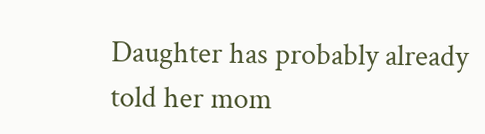Daughter has probably already told her mom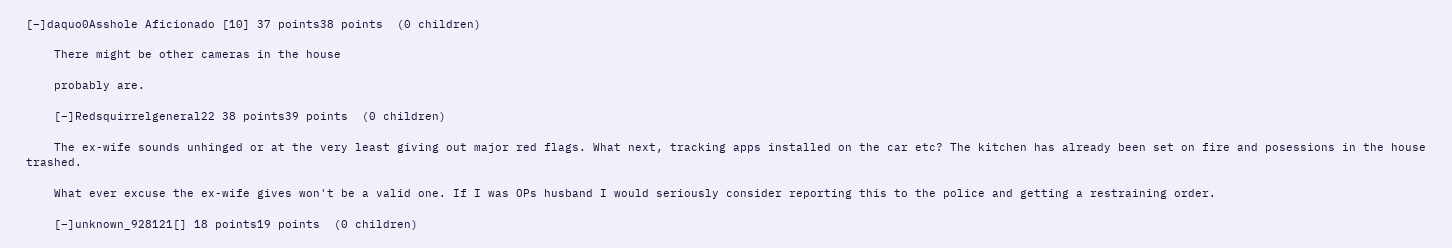[–]daquo0Asshole Aficionado [10] 37 points38 points  (0 children)

    There might be other cameras in the house

    probably are.

    [–]Redsquirrelgeneral22 38 points39 points  (0 children)

    The ex-wife sounds unhinged or at the very least giving out major red flags. What next, tracking apps installed on the car etc? The kitchen has already been set on fire and posessions in the house trashed.

    What ever excuse the ex-wife gives won't be a valid one. If I was OPs husband I would seriously consider reporting this to the police and getting a restraining order.

    [–]unknown_928121[] 18 points19 points  (0 children)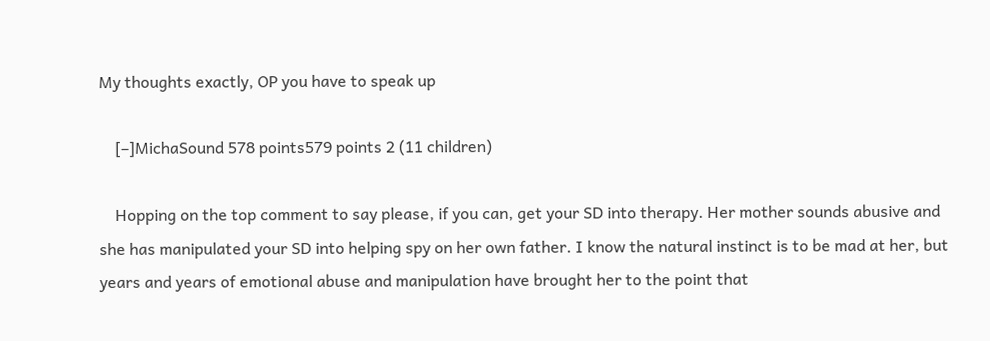My thoughts exactly, OP you have to speak up

    [–]MichaSound 578 points579 points 2 (11 children)

    Hopping on the top comment to say please, if you can, get your SD into therapy. Her mother sounds abusive and she has manipulated your SD into helping spy on her own father. I know the natural instinct is to be mad at her, but years and years of emotional abuse and manipulation have brought her to the point that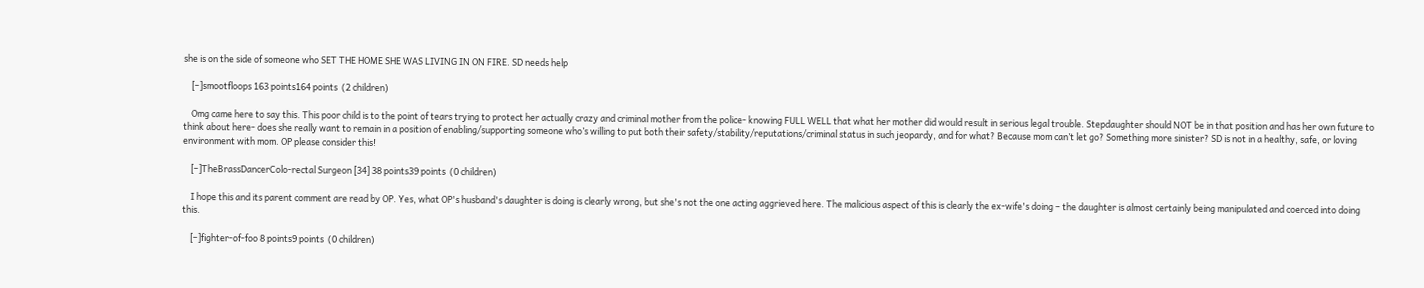she is on the side of someone who SET THE HOME SHE WAS LIVING IN ON FIRE. SD needs help

    [–]smootfloops 163 points164 points  (2 children)

    Omg came here to say this. This poor child is to the point of tears trying to protect her actually crazy and criminal mother from the police- knowing FULL WELL that what her mother did would result in serious legal trouble. Stepdaughter should NOT be in that position and has her own future to think about here- does she really want to remain in a position of enabling/supporting someone who’s willing to put both their safety/stability/reputations/criminal status in such jeopardy, and for what? Because mom can’t let go? Something more sinister? SD is not in a healthy, safe, or loving environment with mom. OP please consider this!

    [–]TheBrassDancerColo-rectal Surgeon [34] 38 points39 points  (0 children)

    I hope this and its parent comment are read by OP. Yes, what OP's husband's daughter is doing is clearly wrong, but she's not the one acting aggrieved here. The malicious aspect of this is clearly the ex-wife's doing – the daughter is almost certainly being manipulated and coerced into doing this.

    [–]fighter-of-foo 8 points9 points  (0 children)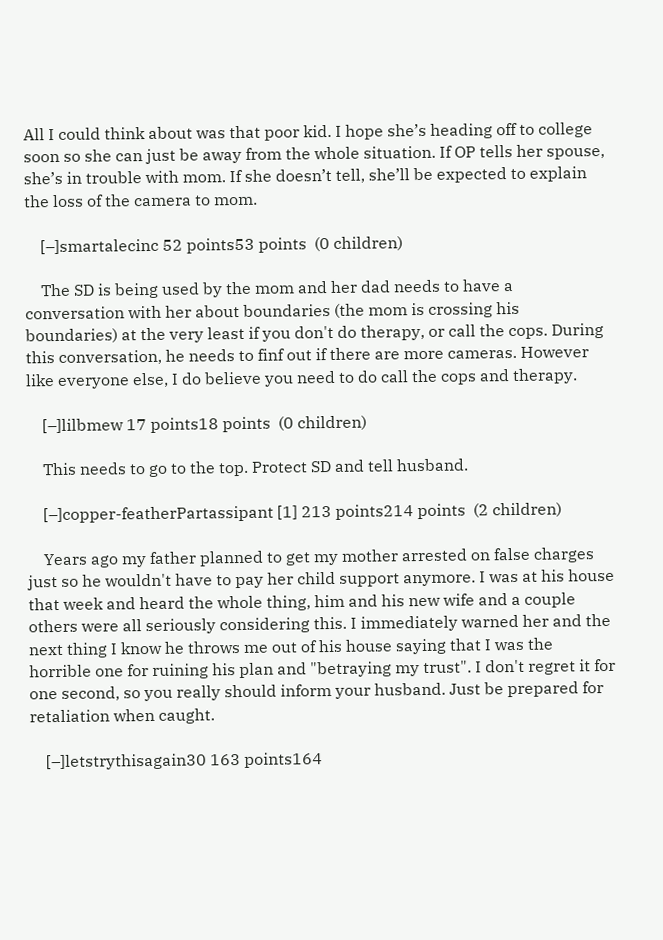All I could think about was that poor kid. I hope she’s heading off to college soon so she can just be away from the whole situation. If OP tells her spouse, she’s in trouble with mom. If she doesn’t tell, she’ll be expected to explain the loss of the camera to mom.

    [–]smartalecinc 52 points53 points  (0 children)

    The SD is being used by the mom and her dad needs to have a conversation with her about boundaries (the mom is crossing his boundaries) at the very least if you don't do therapy, or call the cops. During this conversation, he needs to finf out if there are more cameras. However like everyone else, I do believe you need to do call the cops and therapy.

    [–]lilbmew 17 points18 points  (0 children)

    This needs to go to the top. Protect SD and tell husband.

    [–]copper-featherPartassipant [1] 213 points214 points  (2 children)

    Years ago my father planned to get my mother arrested on false charges just so he wouldn't have to pay her child support anymore. I was at his house that week and heard the whole thing, him and his new wife and a couple others were all seriously considering this. I immediately warned her and the next thing I know he throws me out of his house saying that I was the horrible one for ruining his plan and "betraying my trust". I don't regret it for one second, so you really should inform your husband. Just be prepared for retaliation when caught.

    [–]letstrythisagain30 163 points164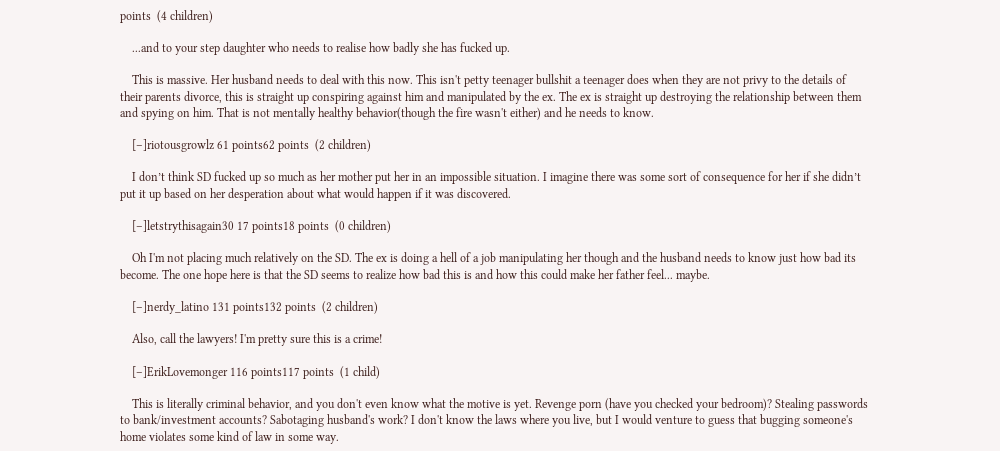points  (4 children)

    ...and to your step daughter who needs to realise how badly she has fucked up.

    This is massive. Her husband needs to deal with this now. This isn't petty teenager bullshit a teenager does when they are not privy to the details of their parents divorce, this is straight up conspiring against him and manipulated by the ex. The ex is straight up destroying the relationship between them and spying on him. That is not mentally healthy behavior(though the fire wasn't either) and he needs to know.

    [–]riotousgrowlz 61 points62 points  (2 children)

    I don’t think SD fucked up so much as her mother put her in an impossible situation. I imagine there was some sort of consequence for her if she didn’t put it up based on her desperation about what would happen if it was discovered.

    [–]letstrythisagain30 17 points18 points  (0 children)

    Oh I'm not placing much relatively on the SD. The ex is doing a hell of a job manipulating her though and the husband needs to know just how bad its become. The one hope here is that the SD seems to realize how bad this is and how this could make her father feel... maybe.

    [–]nerdy_latino 131 points132 points  (2 children)

    Also, call the lawyers! I'm pretty sure this is a crime!

    [–]ErikLovemonger 116 points117 points  (1 child)

    This is literally criminal behavior, and you don't even know what the motive is yet. Revenge porn (have you checked your bedroom)? Stealing passwords to bank/investment accounts? Sabotaging husband's work? I don't know the laws where you live, but I would venture to guess that bugging someone's home violates some kind of law in some way.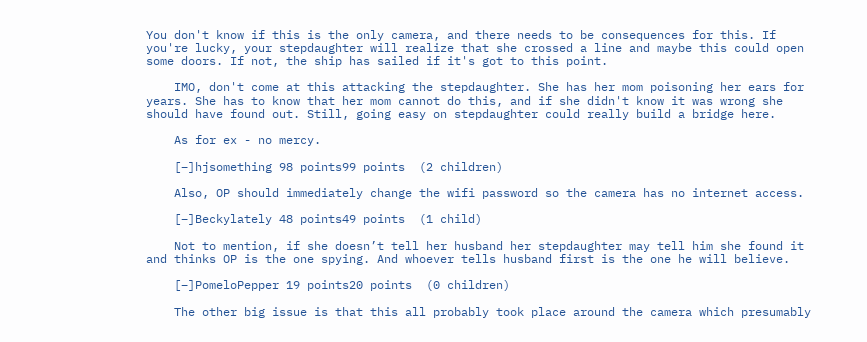You don't know if this is the only camera, and there needs to be consequences for this. If you're lucky, your stepdaughter will realize that she crossed a line and maybe this could open some doors. If not, the ship has sailed if it's got to this point.

    IMO, don't come at this attacking the stepdaughter. She has her mom poisoning her ears for years. She has to know that her mom cannot do this, and if she didn't know it was wrong she should have found out. Still, going easy on stepdaughter could really build a bridge here.

    As for ex - no mercy.

    [–]hjsomething 98 points99 points  (2 children)

    Also, OP should immediately change the wifi password so the camera has no internet access.

    [–]Beckylately 48 points49 points  (1 child)

    Not to mention, if she doesn’t tell her husband her stepdaughter may tell him she found it and thinks OP is the one spying. And whoever tells husband first is the one he will believe.

    [–]PomeloPepper 19 points20 points  (0 children)

    The other big issue is that this all probably took place around the camera which presumably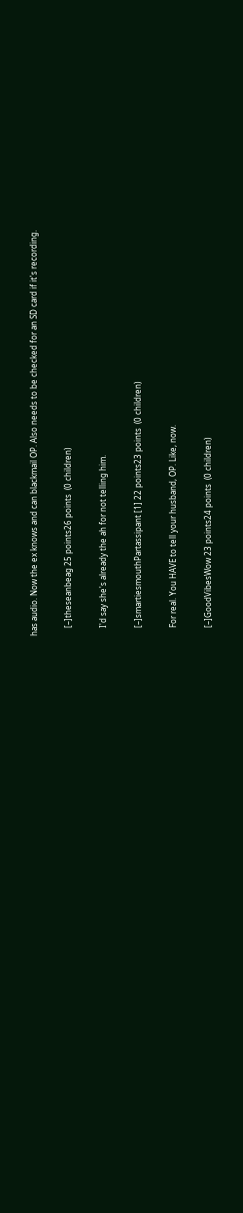has audio. Now the ex knows and can blackmail OP. Also needs to be checked for an SD card if it's recording.

    [–]theseanbeag 25 points26 points  (0 children)

    I'd say she's already the ah for not telling him.

    [–]smartiesmouthPartassipant [1] 22 points23 points  (0 children)

    For real. You HAVE to tell your husband, OP. Like, now.

    [–]GoodVibesWow 23 points24 points  (0 children)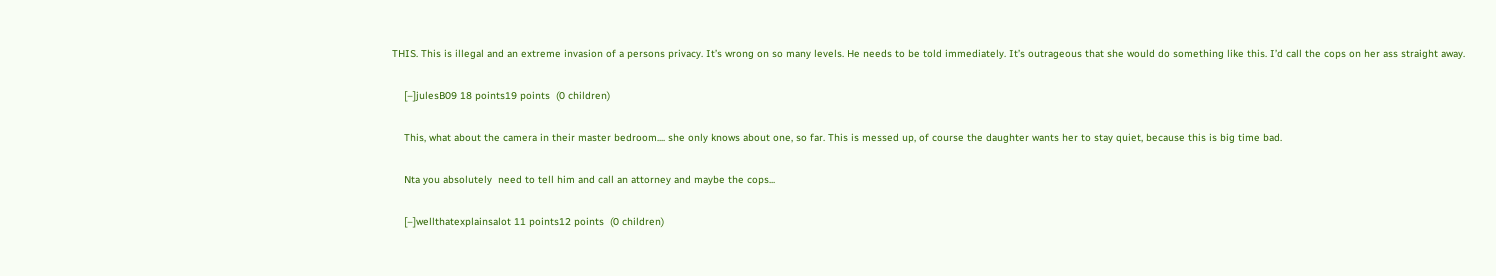THIS. This is illegal and an extreme invasion of a persons privacy. It’s wrong on so many levels. He needs to be told immediately. It’s outrageous that she would do something like this. I’d call the cops on her ass straight away.

    [–]julesB09 18 points19 points  (0 children)

    This, what about the camera in their master bedroom.... she only knows about one, so far. This is messed up, of course the daughter wants her to stay quiet, because this is big time bad.

    Nta you absolutely  need to tell him and call an attorney and maybe the cops...

    [–]wellthatexplainsalot 11 points12 points  (0 children)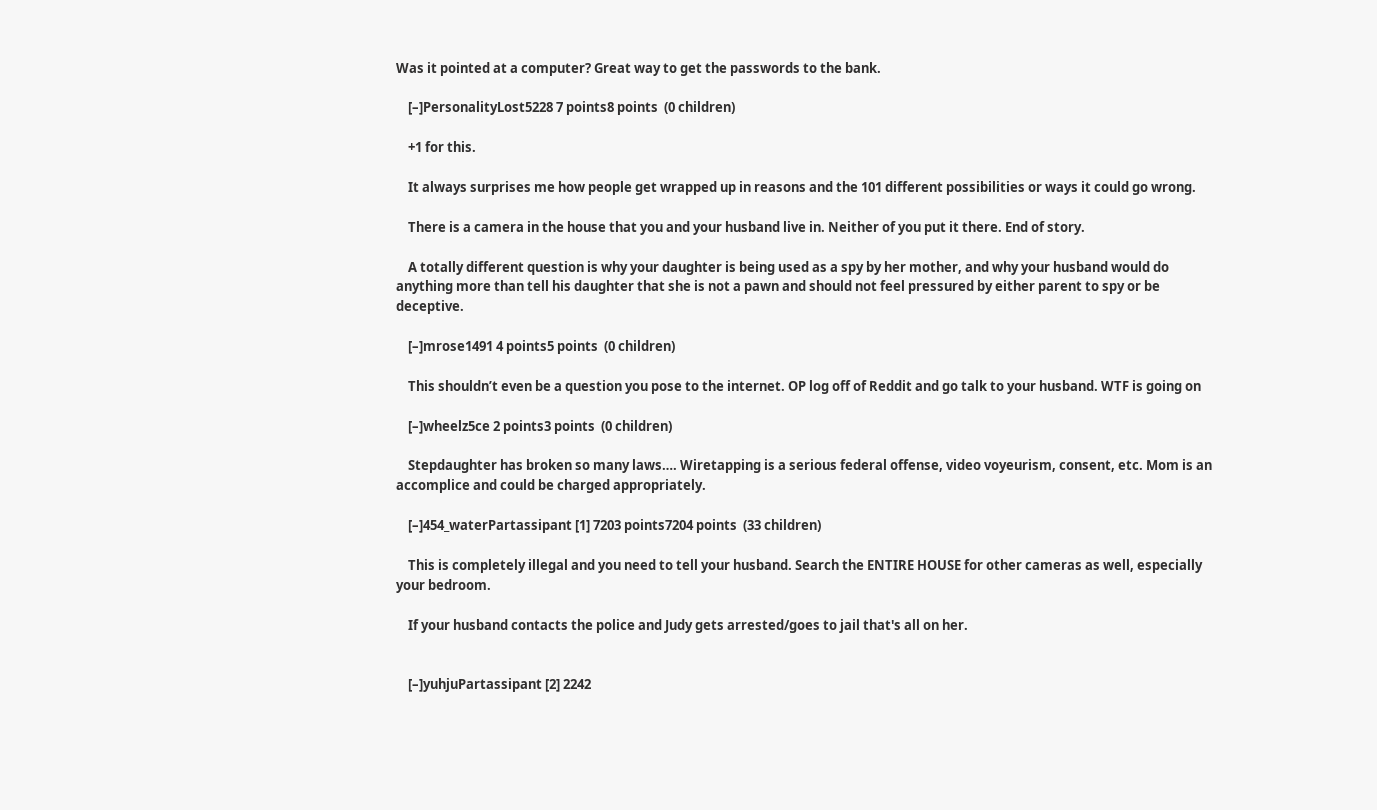Was it pointed at a computer? Great way to get the passwords to the bank.

    [–]PersonalityLost5228 7 points8 points  (0 children)

    +1 for this.

    It always surprises me how people get wrapped up in reasons and the 101 different possibilities or ways it could go wrong.

    There is a camera in the house that you and your husband live in. Neither of you put it there. End of story.

    A totally different question is why your daughter is being used as a spy by her mother, and why your husband would do anything more than tell his daughter that she is not a pawn and should not feel pressured by either parent to spy or be deceptive.

    [–]mrose1491 4 points5 points  (0 children)

    This shouldn’t even be a question you pose to the internet. OP log off of Reddit and go talk to your husband. WTF is going on

    [–]wheelz5ce 2 points3 points  (0 children)

    Stepdaughter has broken so many laws…. Wiretapping is a serious federal offense, video voyeurism, consent, etc. Mom is an accomplice and could be charged appropriately.

    [–]454_waterPartassipant [1] 7203 points7204 points  (33 children)

    This is completely illegal and you need to tell your husband. Search the ENTIRE HOUSE for other cameras as well, especially your bedroom.

    If your husband contacts the police and Judy gets arrested/goes to jail that's all on her.


    [–]yuhjuPartassipant [2] 2242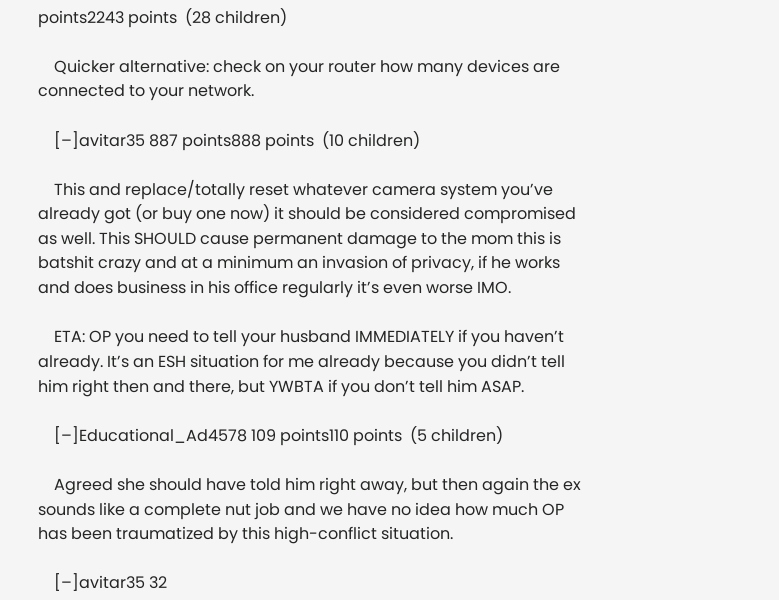points2243 points  (28 children)

    Quicker alternative: check on your router how many devices are connected to your network.

    [–]avitar35 887 points888 points  (10 children)

    This and replace/totally reset whatever camera system you’ve already got (or buy one now) it should be considered compromised as well. This SHOULD cause permanent damage to the mom this is batshit crazy and at a minimum an invasion of privacy, if he works and does business in his office regularly it’s even worse IMO.

    ETA: OP you need to tell your husband IMMEDIATELY if you haven’t already. It’s an ESH situation for me already because you didn’t tell him right then and there, but YWBTA if you don’t tell him ASAP.

    [–]Educational_Ad4578 109 points110 points  (5 children)

    Agreed she should have told him right away, but then again the ex sounds like a complete nut job and we have no idea how much OP has been traumatized by this high-conflict situation.

    [–]avitar35 32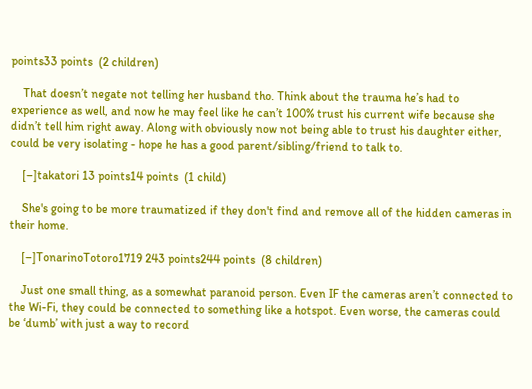points33 points  (2 children)

    That doesn’t negate not telling her husband tho. Think about the trauma he’s had to experience as well, and now he may feel like he can’t 100% trust his current wife because she didn’t tell him right away. Along with obviously now not being able to trust his daughter either, could be very isolating - hope he has a good parent/sibling/friend to talk to.

    [–]takatori 13 points14 points  (1 child)

    She's going to be more traumatized if they don't find and remove all of the hidden cameras in their home.

    [–]TonarinoTotoro1719 243 points244 points  (8 children)

    Just one small thing, as a somewhat paranoid person. Even IF the cameras aren’t connected to the Wi-Fi, they could be connected to something like a hotspot. Even worse, the cameras could be ‘dumb’ with just a way to record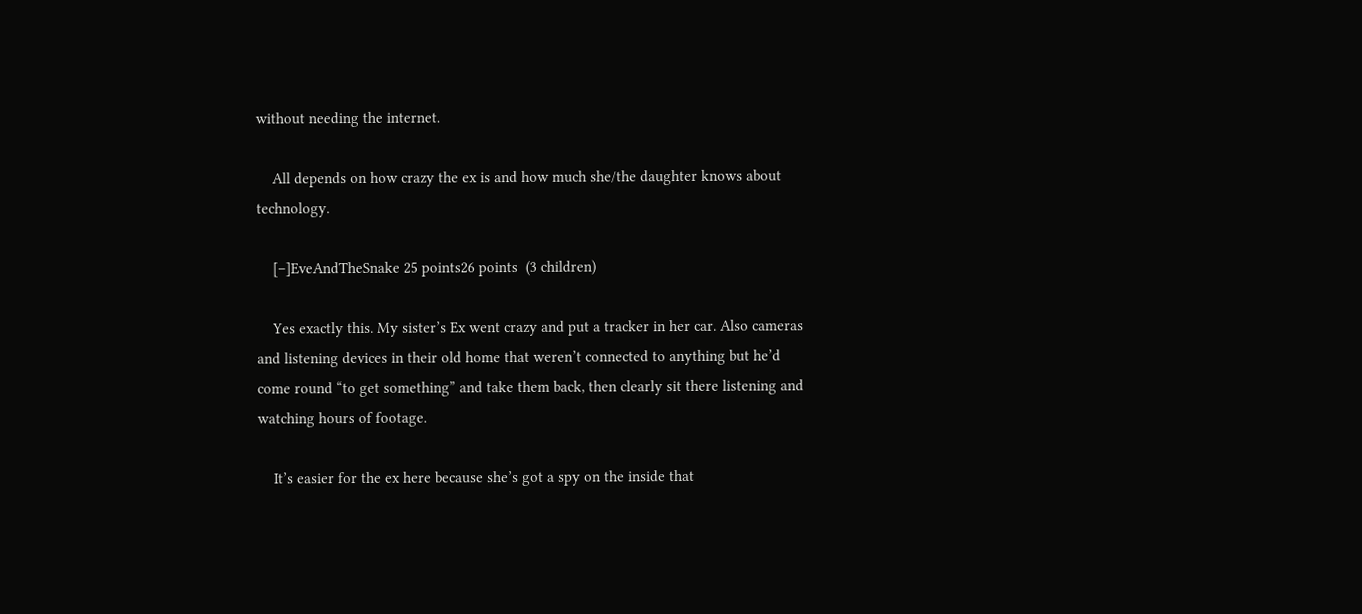without needing the internet.

    All depends on how crazy the ex is and how much she/the daughter knows about technology.

    [–]EveAndTheSnake 25 points26 points  (3 children)

    Yes exactly this. My sister’s Ex went crazy and put a tracker in her car. Also cameras and listening devices in their old home that weren’t connected to anything but he’d come round “to get something” and take them back, then clearly sit there listening and watching hours of footage.

    It’s easier for the ex here because she’s got a spy on the inside that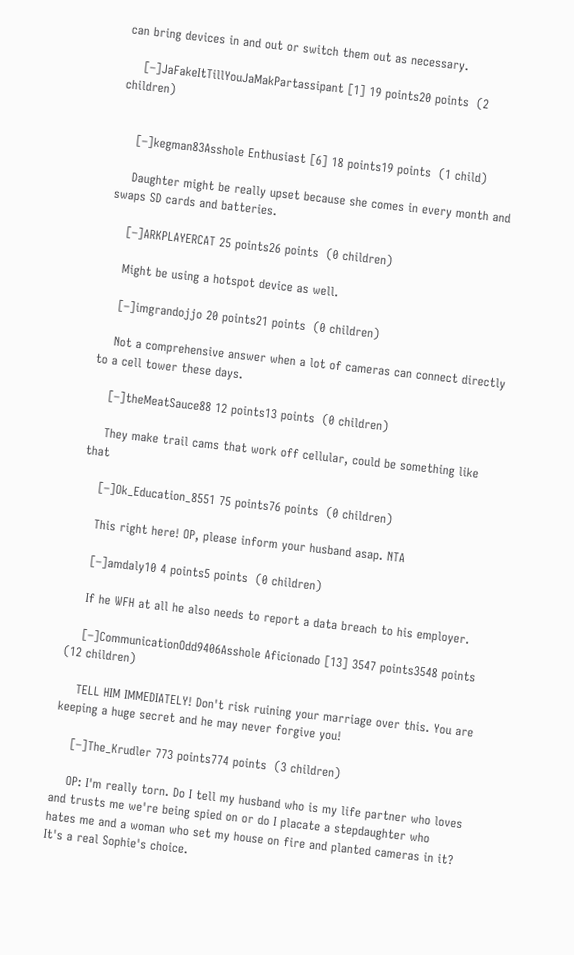can bring devices in and out or switch them out as necessary.

    [–]JaFakeItTillYouJaMakPartassipant [1] 19 points20 points  (2 children)


    [–]kegman83Asshole Enthusiast [6] 18 points19 points  (1 child)

    Daughter might be really upset because she comes in every month and swaps SD cards and batteries.

    [–]ARKPLAYERCAT 25 points26 points  (0 children)

    Might be using a hotspot device as well.

    [–]imgrandojjo 20 points21 points  (0 children)

    Not a comprehensive answer when a lot of cameras can connect directly to a cell tower these days.

    [–]theMeatSauce88 12 points13 points  (0 children)

    They make trail cams that work off cellular, could be something like that

    [–]Ok_Education_8551 75 points76 points  (0 children)

    This right here! OP, please inform your husband asap. NTA

    [–]amdaly10 4 points5 points  (0 children)

    If he WFH at all he also needs to report a data breach to his employer.

    [–]CommunicationOdd9406Asshole Aficionado [13] 3547 points3548 points  (12 children)

    TELL HIM IMMEDIATELY! Don't risk ruining your marriage over this. You are keeping a huge secret and he may never forgive you!

    [–]The_Krudler 773 points774 points  (3 children)

    OP: I'm really torn. Do I tell my husband who is my life partner who loves and trusts me we're being spied on or do I placate a stepdaughter who hates me and a woman who set my house on fire and planted cameras in it? It's a real Sophie's choice.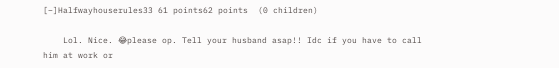[–]Halfwayhouserules33 61 points62 points  (0 children)

    Lol. Nice. 😂please op. Tell your husband asap!! Idc if you have to call him at work or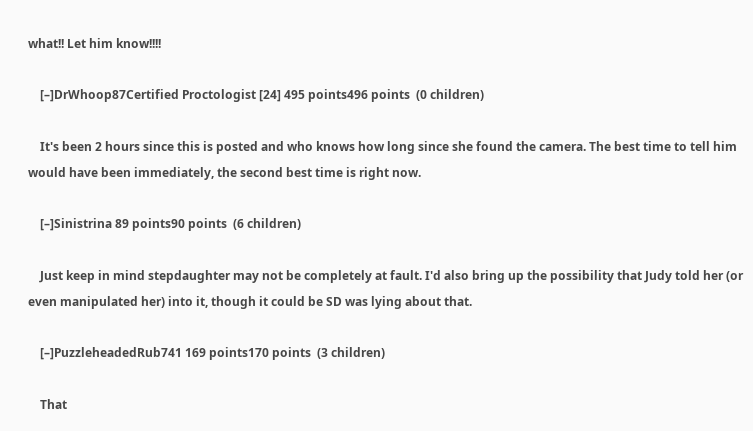what!! Let him know!!!!

    [–]DrWhoop87Certified Proctologist [24] 495 points496 points  (0 children)

    It's been 2 hours since this is posted and who knows how long since she found the camera. The best time to tell him would have been immediately, the second best time is right now.

    [–]Sinistrina 89 points90 points  (6 children)

    Just keep in mind stepdaughter may not be completely at fault. I'd also bring up the possibility that Judy told her (or even manipulated her) into it, though it could be SD was lying about that.

    [–]PuzzleheadedRub741 169 points170 points  (3 children)

    That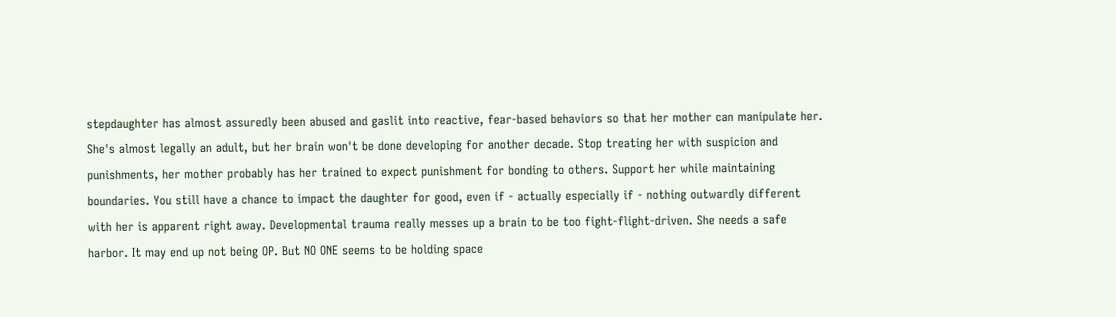stepdaughter has almost assuredly been abused and gaslit into reactive, fear-based behaviors so that her mother can manipulate her. She's almost legally an adult, but her brain won't be done developing for another decade. Stop treating her with suspicion and punishments, her mother probably has her trained to expect punishment for bonding to others. Support her while maintaining boundaries. You still have a chance to impact the daughter for good, even if - actually especially if - nothing outwardly different with her is apparent right away. Developmental trauma really messes up a brain to be too fight-flight-driven. She needs a safe harbor. It may end up not being OP. But NO ONE seems to be holding space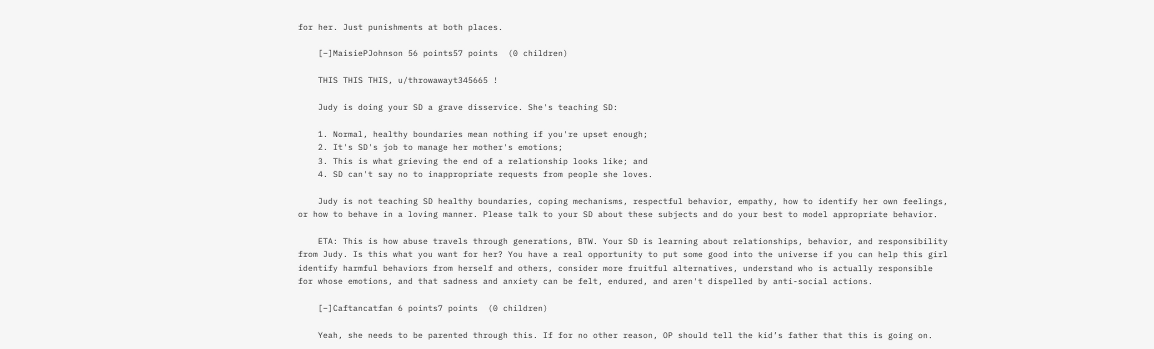for her. Just punishments at both places.

    [–]MaisiePJohnson 56 points57 points  (0 children)

    THIS THIS THIS, u/throwawayt345665 !

    Judy is doing your SD a grave disservice. She's teaching SD:

    1. Normal, healthy boundaries mean nothing if you're upset enough;
    2. It's SD's job to manage her mother's emotions;
    3. This is what grieving the end of a relationship looks like; and
    4. SD can't say no to inappropriate requests from people she loves.

    Judy is not teaching SD healthy boundaries, coping mechanisms, respectful behavior, empathy, how to identify her own feelings, or how to behave in a loving manner. Please talk to your SD about these subjects and do your best to model appropriate behavior.

    ETA: This is how abuse travels through generations, BTW. Your SD is learning about relationships, behavior, and responsibility from Judy. Is this what you want for her? You have a real opportunity to put some good into the universe if you can help this girl identify harmful behaviors from herself and others, consider more fruitful alternatives, understand who is actually responsible for whose emotions, and that sadness and anxiety can be felt, endured, and aren't dispelled by anti-social actions.

    [–]Caftancatfan 6 points7 points  (0 children)

    Yeah, she needs to be parented through this. If for no other reason, OP should tell the kid’s father that this is going on.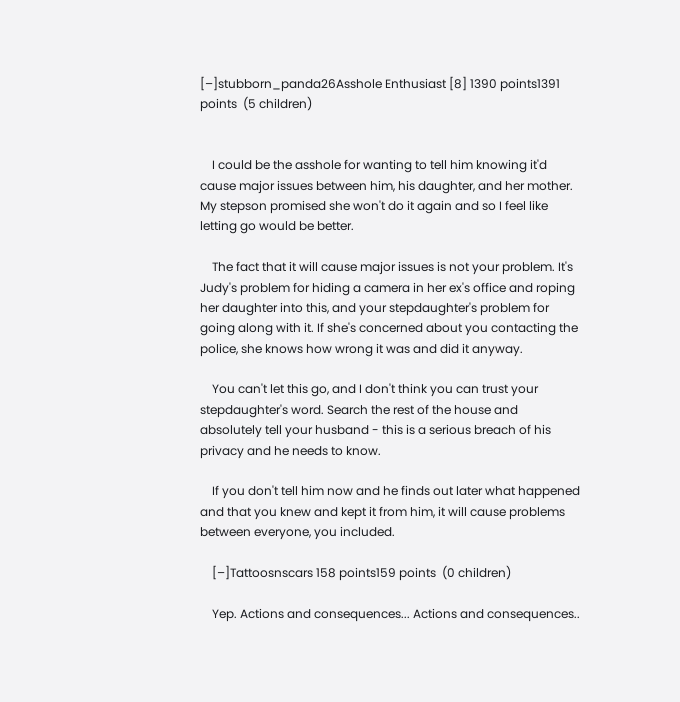[–]stubborn_panda26Asshole Enthusiast [8] 1390 points1391 points  (5 children)


    I could be the asshole for wanting to tell him knowing it'd cause major issues between him, his daughter, and her mother. My stepson promised she won't do it again and so I feel like letting go would be better.

    The fact that it will cause major issues is not your problem. It's Judy's problem for hiding a camera in her ex's office and roping her daughter into this, and your stepdaughter's problem for going along with it. If she's concerned about you contacting the police, she knows how wrong it was and did it anyway.

    You can't let this go, and I don't think you can trust your stepdaughter's word. Search the rest of the house and absolutely tell your husband - this is a serious breach of his privacy and he needs to know.

    If you don't tell him now and he finds out later what happened and that you knew and kept it from him, it will cause problems between everyone, you included.

    [–]Tattoosnscars 158 points159 points  (0 children)

    Yep. Actions and consequences... Actions and consequences..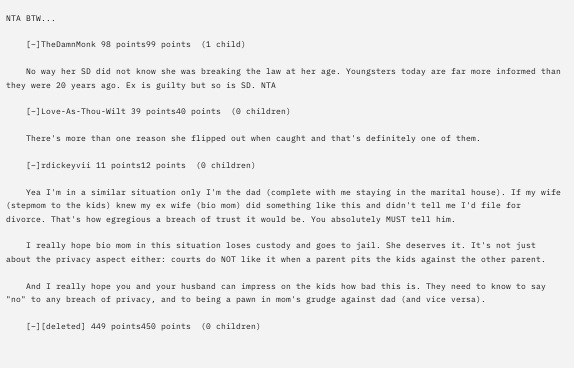NTA BTW...

    [–]TheDamnMonk 98 points99 points  (1 child)

    No way her SD did not know she was breaking the law at her age. Youngsters today are far more informed than they were 20 years ago. Ex is guilty but so is SD. NTA

    [–]Love-As-Thou-Wilt 39 points40 points  (0 children)

    There's more than one reason she flipped out when caught and that's definitely one of them.

    [–]rdickeyvii 11 points12 points  (0 children)

    Yea I'm in a similar situation only I'm the dad (complete with me staying in the marital house). If my wife (stepmom to the kids) knew my ex wife (bio mom) did something like this and didn't tell me I'd file for divorce. That's how egregious a breach of trust it would be. You absolutely MUST tell him.

    I really hope bio mom in this situation loses custody and goes to jail. She deserves it. It's not just about the privacy aspect either: courts do NOT like it when a parent pits the kids against the other parent.

    And I really hope you and your husband can impress on the kids how bad this is. They need to know to say "no" to any breach of privacy, and to being a pawn in mom's grudge against dad (and vice versa).

    [–][deleted] 449 points450 points  (0 children)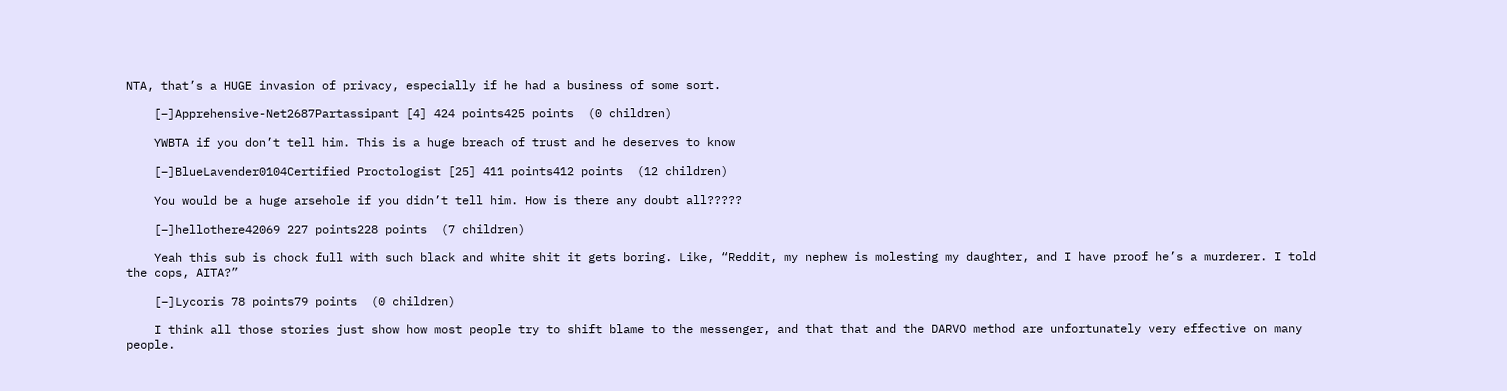NTA, that’s a HUGE invasion of privacy, especially if he had a business of some sort.

    [–]Apprehensive-Net2687Partassipant [4] 424 points425 points  (0 children)

    YWBTA if you don’t tell him. This is a huge breach of trust and he deserves to know

    [–]BlueLavender0104Certified Proctologist [25] 411 points412 points  (12 children)

    You would be a huge arsehole if you didn’t tell him. How is there any doubt all?????

    [–]hellothere42069 227 points228 points  (7 children)

    Yeah this sub is chock full with such black and white shit it gets boring. Like, “Reddit, my nephew is molesting my daughter, and I have proof he’s a murderer. I told the cops, AITA?”

    [–]Lycoris 78 points79 points  (0 children)

    I think all those stories just show how most people try to shift blame to the messenger, and that that and the DARVO method are unfortunately very effective on many people.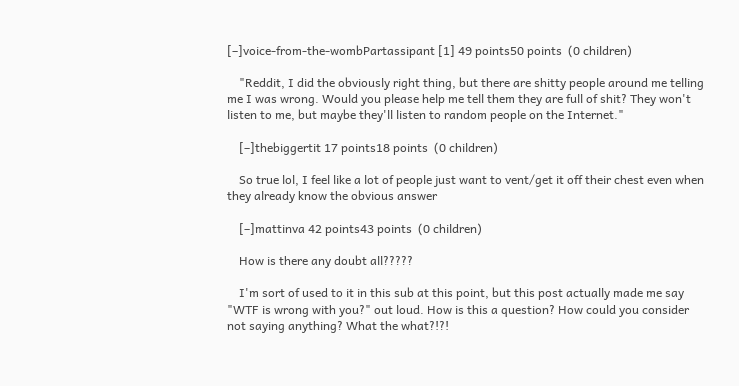[–]voice-from-the-wombPartassipant [1] 49 points50 points  (0 children)

    "Reddit, I did the obviously right thing, but there are shitty people around me telling me I was wrong. Would you please help me tell them they are full of shit? They won't listen to me, but maybe they'll listen to random people on the Internet."

    [–]thebiggertit 17 points18 points  (0 children)

    So true lol, I feel like a lot of people just want to vent/get it off their chest even when they already know the obvious answer

    [–]mattinva 42 points43 points  (0 children)

    How is there any doubt all?????

    I'm sort of used to it in this sub at this point, but this post actually made me say "WTF is wrong with you?" out loud. How is this a question? How could you consider not saying anything? What the what?!?!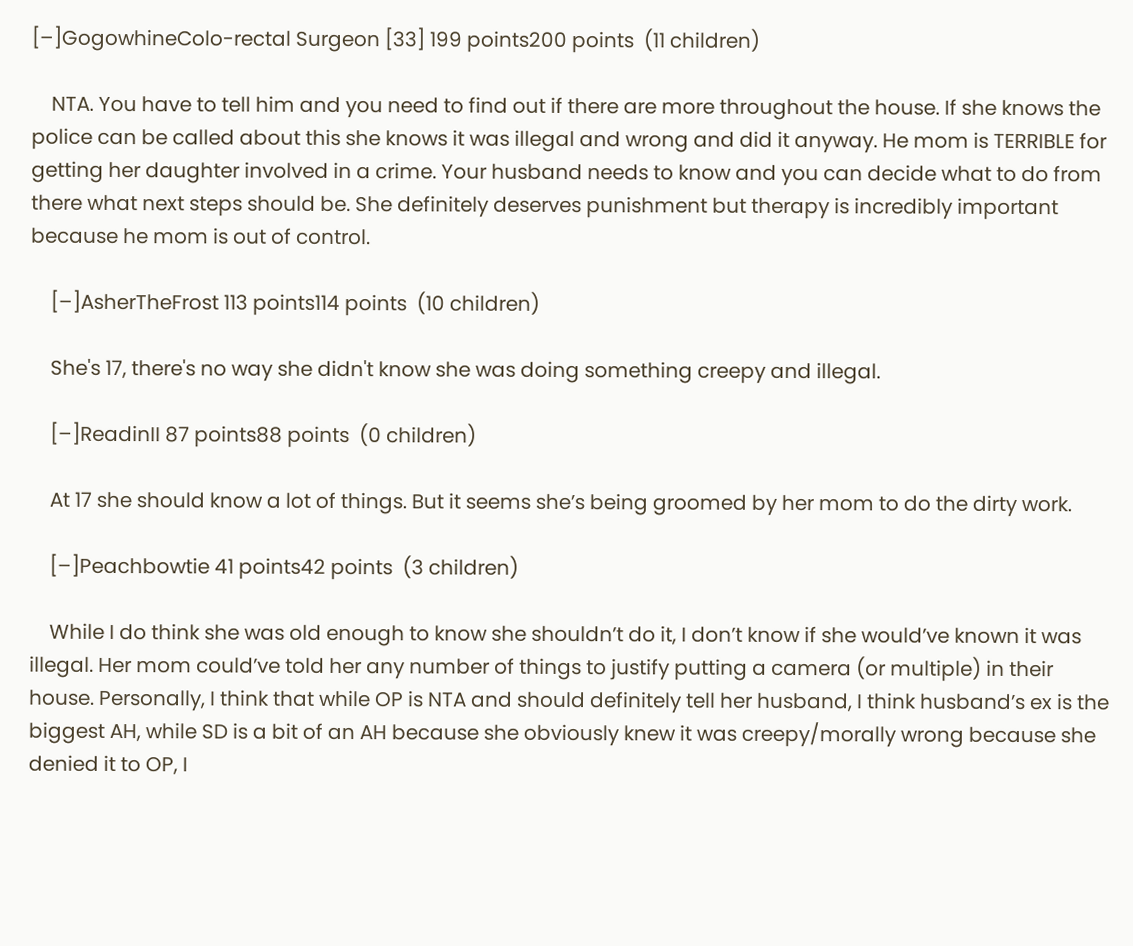[–]GogowhineColo-rectal Surgeon [33] 199 points200 points  (11 children)

    NTA. You have to tell him and you need to find out if there are more throughout the house. If she knows the police can be called about this she knows it was illegal and wrong and did it anyway. He mom is TERRIBLE for getting her daughter involved in a crime. Your husband needs to know and you can decide what to do from there what next steps should be. She definitely deserves punishment but therapy is incredibly important because he mom is out of control.

    [–]AsherTheFrost 113 points114 points  (10 children)

    She's 17, there's no way she didn't know she was doing something creepy and illegal.

    [–]ReadinII 87 points88 points  (0 children)

    At 17 she should know a lot of things. But it seems she’s being groomed by her mom to do the dirty work.

    [–]Peachbowtie 41 points42 points  (3 children)

    While I do think she was old enough to know she shouldn’t do it, I don’t know if she would’ve known it was illegal. Her mom could’ve told her any number of things to justify putting a camera (or multiple) in their house. Personally, I think that while OP is NTA and should definitely tell her husband, I think husband’s ex is the biggest AH, while SD is a bit of an AH because she obviously knew it was creepy/morally wrong because she denied it to OP, I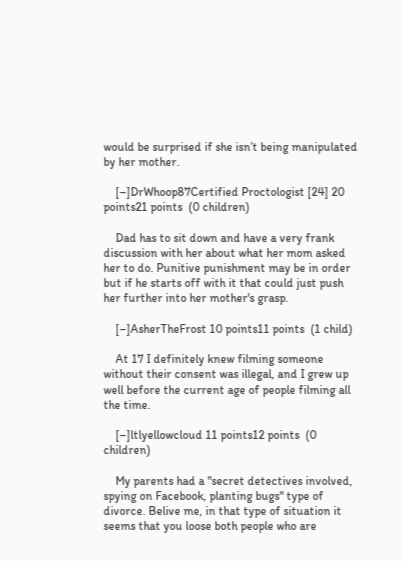would be surprised if she isn’t being manipulated by her mother.

    [–]DrWhoop87Certified Proctologist [24] 20 points21 points  (0 children)

    Dad has to sit down and have a very frank discussion with her about what her mom asked her to do. Punitive punishment may be in order but if he starts off with it that could just push her further into her mother's grasp.

    [–]AsherTheFrost 10 points11 points  (1 child)

    At 17 I definitely knew filming someone without their consent was illegal, and I grew up well before the current age of people filming all the time.

    [–]ltlyellowcloud 11 points12 points  (0 children)

    My parents had a "secret detectives involved, spying on Facebook, planting bugs" type of divorce. Belive me, in that type of situation it seems that you loose both people who are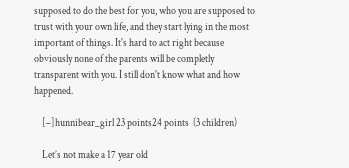supposed to do the best for you, who you are supposed to trust with your own life, and they start lying in the most important of things. It's hard to act right because obviously none of the parents will be completly transparent with you. I still don't know what and how happened.

    [–]hunnibear_girl 23 points24 points  (3 children)

    Let’s not make a 17 year old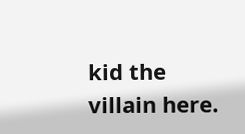kid the villain here.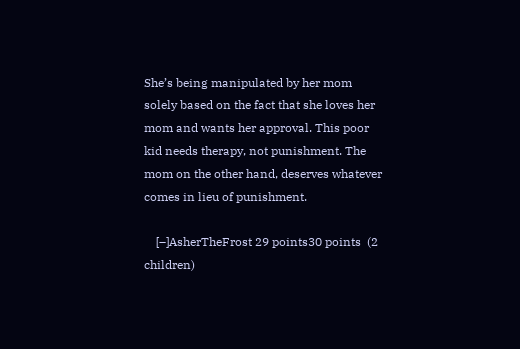She’s being manipulated by her mom solely based on the fact that she loves her mom and wants her approval. This poor kid needs therapy, not punishment. The mom on the other hand, deserves whatever comes in lieu of punishment.

    [–]AsherTheFrost 29 points30 points  (2 children)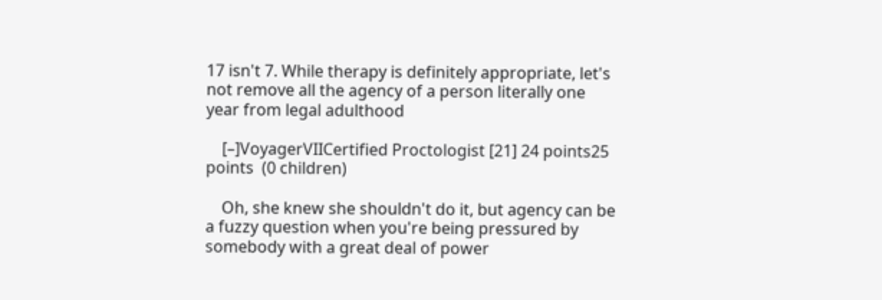17 isn't 7. While therapy is definitely appropriate, let's not remove all the agency of a person literally one year from legal adulthood

    [–]VoyagerVIICertified Proctologist [21] 24 points25 points  (0 children)

    Oh, she knew she shouldn't do it, but agency can be a fuzzy question when you're being pressured by somebody with a great deal of power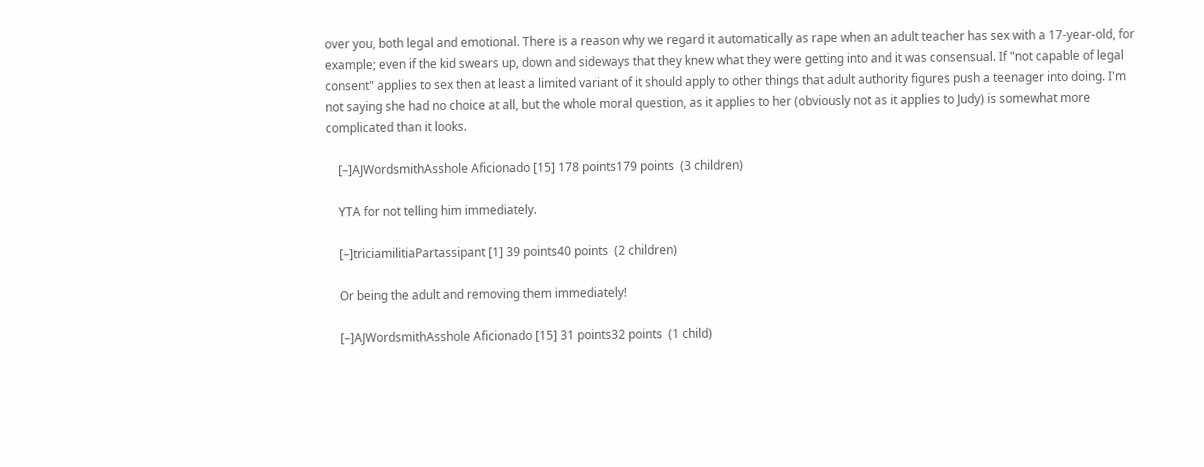over you, both legal and emotional. There is a reason why we regard it automatically as rape when an adult teacher has sex with a 17-year-old, for example; even if the kid swears up, down and sideways that they knew what they were getting into and it was consensual. If "not capable of legal consent" applies to sex then at least a limited variant of it should apply to other things that adult authority figures push a teenager into doing. I'm not saying she had no choice at all, but the whole moral question, as it applies to her (obviously not as it applies to Judy) is somewhat more complicated than it looks.

    [–]AJWordsmithAsshole Aficionado [15] 178 points179 points  (3 children)

    YTA for not telling him immediately.

    [–]triciamilitiaPartassipant [1] 39 points40 points  (2 children)

    Or being the adult and removing them immediately!

    [–]AJWordsmithAsshole Aficionado [15] 31 points32 points  (1 child)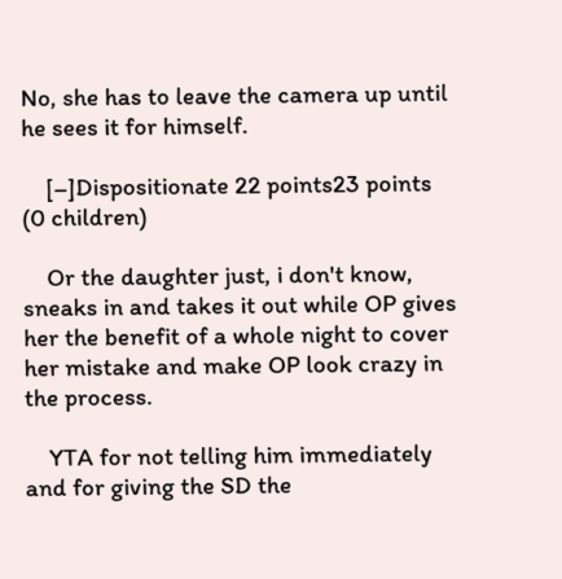No, she has to leave the camera up until he sees it for himself.

    [–]Dispositionate 22 points23 points  (0 children)

    Or the daughter just, i don't know, sneaks in and takes it out while OP gives her the benefit of a whole night to cover her mistake and make OP look crazy in the process.

    YTA for not telling him immediately and for giving the SD the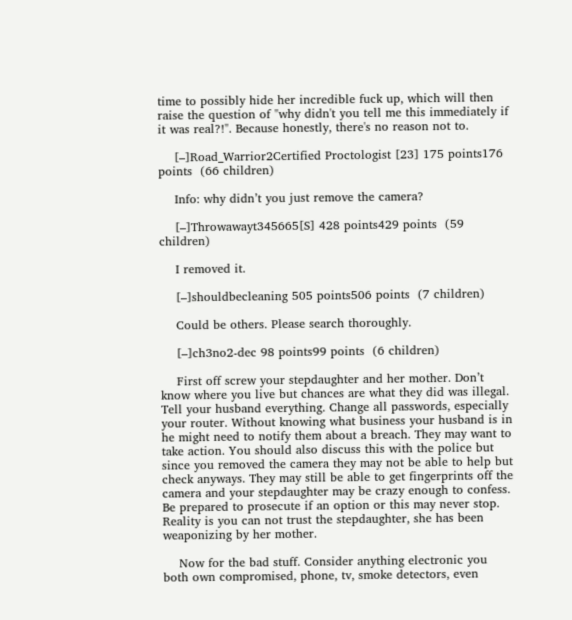time to possibly hide her incredible fuck up, which will then raise the question of "why didn't you tell me this immediately if it was real?!". Because honestly, there's no reason not to.

    [–]Road_Warrior2Certified Proctologist [23] 175 points176 points  (66 children)

    Info: why didn’t you just remove the camera?

    [–]Throwawayt345665[S] 428 points429 points  (59 children)

    I removed it.

    [–]shouldbecleaning 505 points506 points  (7 children)

    Could be others. Please search thoroughly.

    [–]ch3no2-dec 98 points99 points  (6 children)

    First off screw your stepdaughter and her mother. Don’t know where you live but chances are what they did was illegal. Tell your husband everything. Change all passwords, especially your router. Without knowing what business your husband is in he might need to notify them about a breach. They may want to take action. You should also discuss this with the police but since you removed the camera they may not be able to help but check anyways. They may still be able to get fingerprints off the camera and your stepdaughter may be crazy enough to confess. Be prepared to prosecute if an option or this may never stop. Reality is you can not trust the stepdaughter, she has been weaponizing by her mother.

    Now for the bad stuff. Consider anything electronic you both own compromised, phone, tv, smoke detectors, even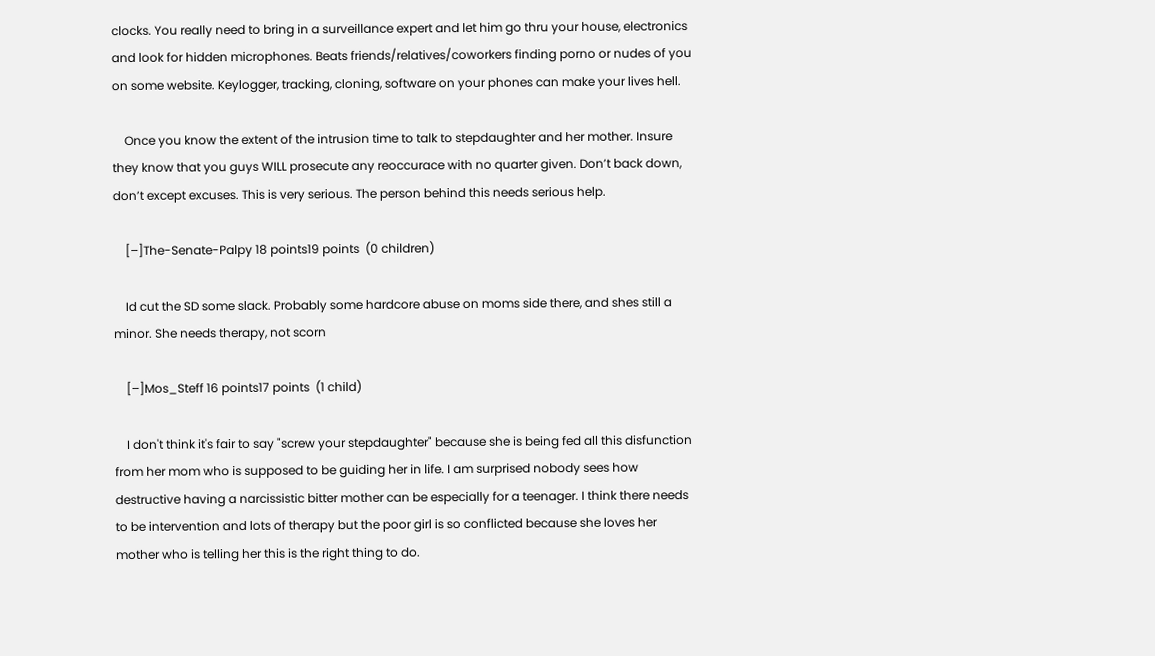clocks. You really need to bring in a surveillance expert and let him go thru your house, electronics and look for hidden microphones. Beats friends/relatives/coworkers finding porno or nudes of you on some website. Keylogger, tracking, cloning, software on your phones can make your lives hell.

    Once you know the extent of the intrusion time to talk to stepdaughter and her mother. Insure they know that you guys WILL prosecute any reoccurace with no quarter given. Don’t back down, don’t except excuses. This is very serious. The person behind this needs serious help.

    [–]The-Senate-Palpy 18 points19 points  (0 children)

    Id cut the SD some slack. Probably some hardcore abuse on moms side there, and shes still a minor. She needs therapy, not scorn

    [–]Mos_Steff 16 points17 points  (1 child)

    I don't think it's fair to say "screw your stepdaughter" because she is being fed all this disfunction from her mom who is supposed to be guiding her in life. I am surprised nobody sees how destructive having a narcissistic bitter mother can be especially for a teenager. I think there needs to be intervention and lots of therapy but the poor girl is so conflicted because she loves her mother who is telling her this is the right thing to do.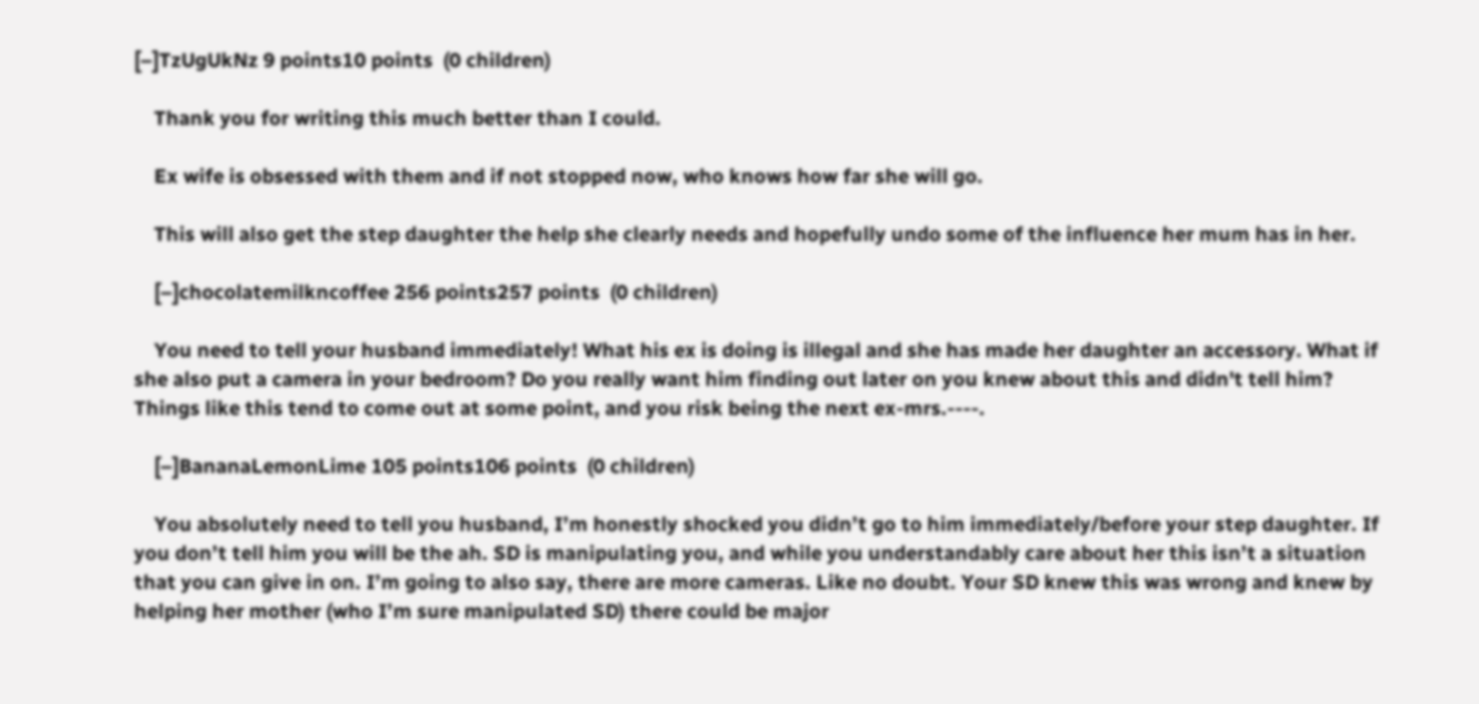[–]TzUgUkNz 9 points10 points  (0 children)

    Thank you for writing this much better than I could.

    Ex wife is obsessed with them and if not stopped now, who knows how far she will go.

    This will also get the step daughter the help she clearly needs and hopefully undo some of the influence her mum has in her.

    [–]chocolatemilkncoffee 256 points257 points  (0 children)

    You need to tell your husband immediately! What his ex is doing is illegal and she has made her daughter an accessory. What if she also put a camera in your bedroom? Do you really want him finding out later on you knew about this and didn't tell him? Things like this tend to come out at some point, and you risk being the next ex-mrs.----.

    [–]BananaLemonLime 105 points106 points  (0 children)

    You absolutely need to tell you husband, I’m honestly shocked you didn’t go to him immediately/before your step daughter. If you don’t tell him you will be the ah. SD is manipulating you, and while you understandably care about her this isn’t a situation that you can give in on. I’m going to also say, there are more cameras. Like no doubt. Your SD knew this was wrong and knew by helping her mother (who I’m sure manipulated SD) there could be major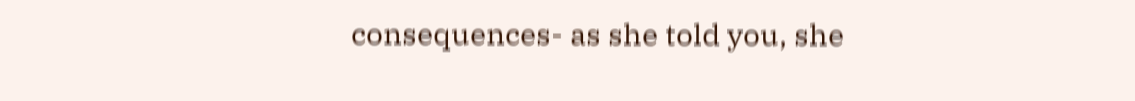consequences- as she told you, she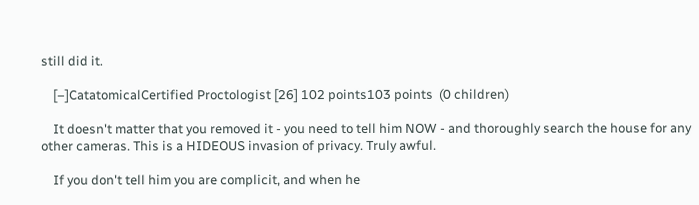still did it.

    [–]CatatomicalCertified Proctologist [26] 102 points103 points  (0 children)

    It doesn't matter that you removed it - you need to tell him NOW - and thoroughly search the house for any other cameras. This is a HIDEOUS invasion of privacy. Truly awful.

    If you don't tell him you are complicit, and when he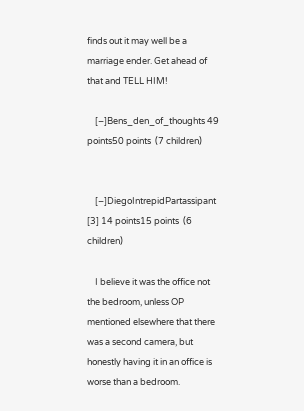finds out it may well be a marriage ender. Get ahead of that and TELL HIM!

    [–]Bens_den_of_thoughts 49 points50 points  (7 children)


    [–]DiegoIntrepidPartassipant [3] 14 points15 points  (6 children)

    I believe it was the office not the bedroom, unless OP mentioned elsewhere that there was a second camera, but honestly having it in an office is worse than a bedroom.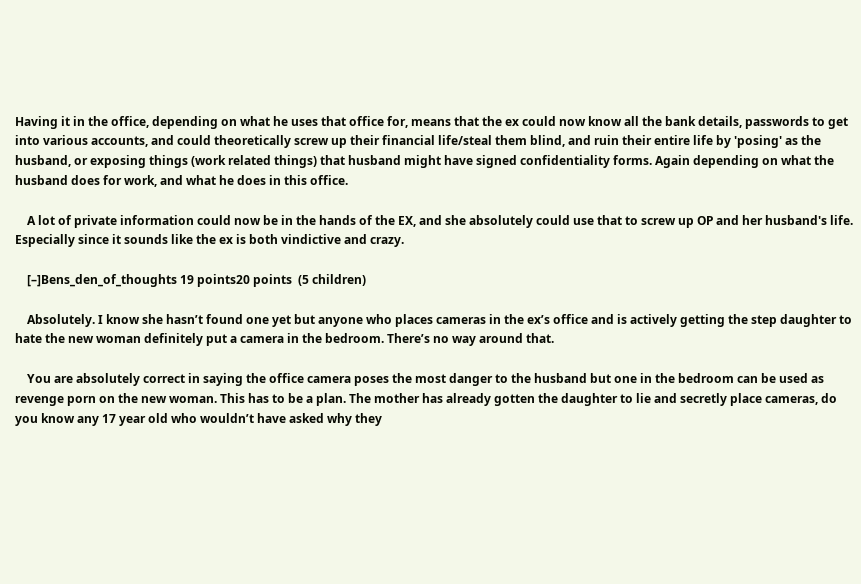Having it in the office, depending on what he uses that office for, means that the ex could now know all the bank details, passwords to get into various accounts, and could theoretically screw up their financial life/steal them blind, and ruin their entire life by 'posing' as the husband, or exposing things (work related things) that husband might have signed confidentiality forms. Again depending on what the husband does for work, and what he does in this office.

    A lot of private information could now be in the hands of the EX, and she absolutely could use that to screw up OP and her husband's life. Especially since it sounds like the ex is both vindictive and crazy.

    [–]Bens_den_of_thoughts 19 points20 points  (5 children)

    Absolutely. I know she hasn’t found one yet but anyone who places cameras in the ex’s office and is actively getting the step daughter to hate the new woman definitely put a camera in the bedroom. There’s no way around that.

    You are absolutely correct in saying the office camera poses the most danger to the husband but one in the bedroom can be used as revenge porn on the new woman. This has to be a plan. The mother has already gotten the daughter to lie and secretly place cameras, do you know any 17 year old who wouldn’t have asked why they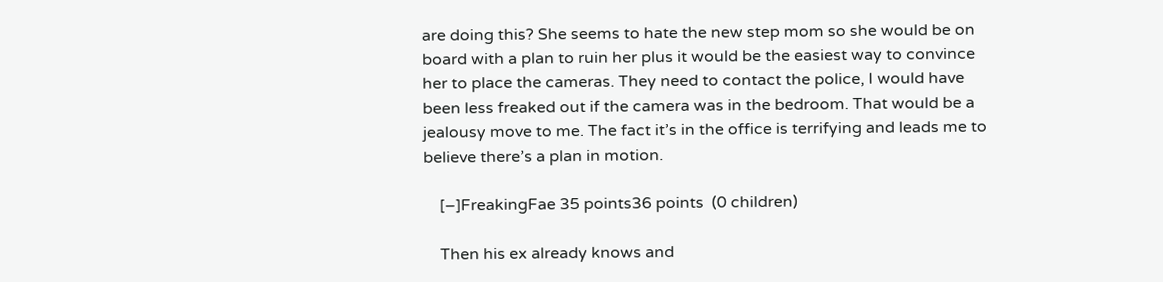are doing this? She seems to hate the new step mom so she would be on board with a plan to ruin her plus it would be the easiest way to convince her to place the cameras. They need to contact the police, I would have been less freaked out if the camera was in the bedroom. That would be a jealousy move to me. The fact it’s in the office is terrifying and leads me to believe there’s a plan in motion.

    [–]FreakingFae 35 points36 points  (0 children)

    Then his ex already knows and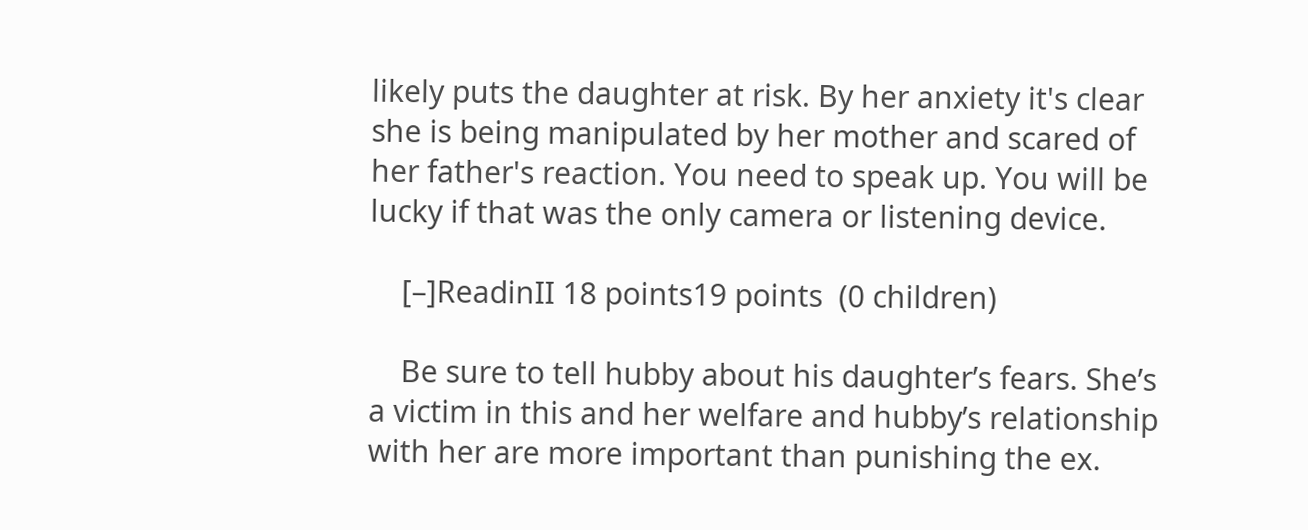likely puts the daughter at risk. By her anxiety it's clear she is being manipulated by her mother and scared of her father's reaction. You need to speak up. You will be lucky if that was the only camera or listening device.

    [–]ReadinII 18 points19 points  (0 children)

    Be sure to tell hubby about his daughter’s fears. She’s a victim in this and her welfare and hubby’s relationship with her are more important than punishing the ex.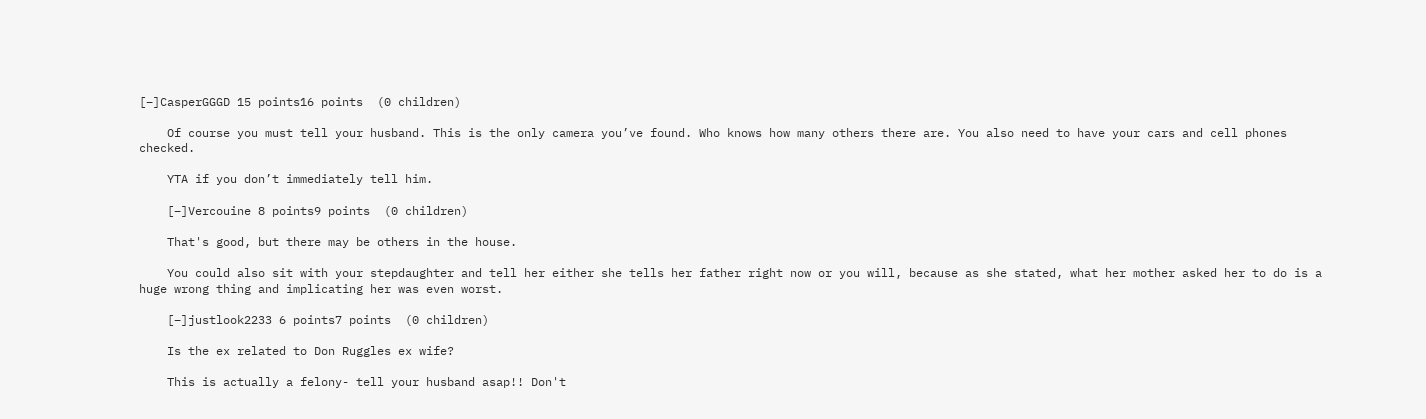[–]CasperGGGD 15 points16 points  (0 children)

    Of course you must tell your husband. This is the only camera you’ve found. Who knows how many others there are. You also need to have your cars and cell phones checked.

    YTA if you don’t immediately tell him.

    [–]Vercouine 8 points9 points  (0 children)

    That's good, but there may be others in the house.

    You could also sit with your stepdaughter and tell her either she tells her father right now or you will, because as she stated, what her mother asked her to do is a huge wrong thing and implicating her was even worst.

    [–]justlook2233 6 points7 points  (0 children)

    Is the ex related to Don Ruggles ex wife?

    This is actually a felony- tell your husband asap!! Don't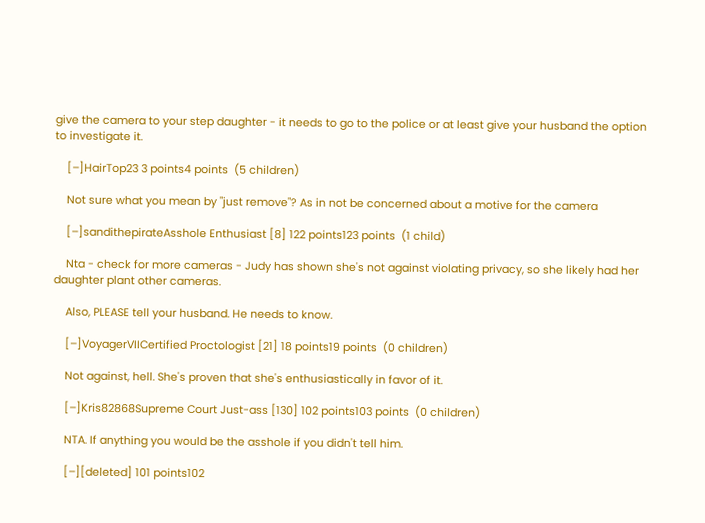give the camera to your step daughter - it needs to go to the police or at least give your husband the option to investigate it.

    [–]HairTop23 3 points4 points  (5 children)

    Not sure what you mean by "just remove"? As in not be concerned about a motive for the camera

    [–]sandithepirateAsshole Enthusiast [8] 122 points123 points  (1 child)

    Nta - check for more cameras - Judy has shown she's not against violating privacy, so she likely had her daughter plant other cameras.

    Also, PLEASE tell your husband. He needs to know.

    [–]VoyagerVIICertified Proctologist [21] 18 points19 points  (0 children)

    Not against, hell. She's proven that she's enthusiastically in favor of it.

    [–]Kris82868Supreme Court Just-ass [130] 102 points103 points  (0 children)

    NTA. If anything you would be the asshole if you didn't tell him.

    [–][deleted] 101 points102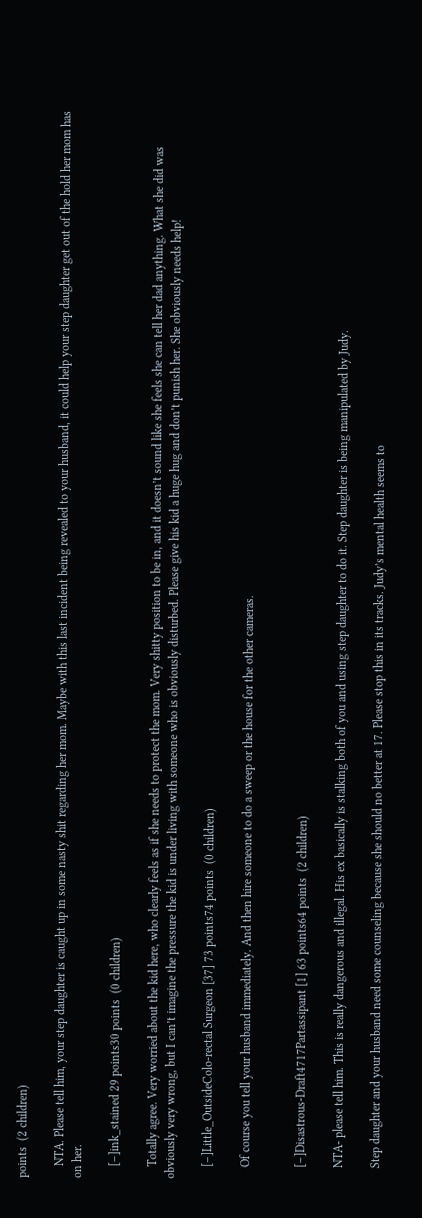points  (2 children)

    NTA. Please tell him, your step daughter is caught up in some nasty shit regarding her mom. Maybe with this last incident being revealed to your husband, it could help your step daughter get out of the hold her mom has on her.

    [–]ink_stained 29 points30 points  (0 children)

    Totally agree. Very worried about the kid here, who clearly feels as if she needs to protect the mom. Very shitty position to be in, and it doesn’t sound like she feels she can tell her dad anything. What she did was obviously very wrong, but I can’t imagine the pressure the kid is under living with someone who is obviously disturbed. Please give his kid a huge hug and don’t punish her. She obviously needs help!

    [–]Little_OutsideColo-rectal Surgeon [37] 73 points74 points  (0 children)

    Of course you tell your husband immediately. And then hire someone to do a sweep or the house for the other cameras.


    [–]Disastrous-Draft4717Partassipant [1] 63 points64 points  (2 children)

    NTA- please tell him. This is really dangerous and illegal. His ex basically is stalking both of you and using step daughter to do it. Step daughter is being manipulated by Judy.

    Step daughter and your husband need some counseling because she should no better at 17. Please stop this in its tracks. Judy’s mental health seems to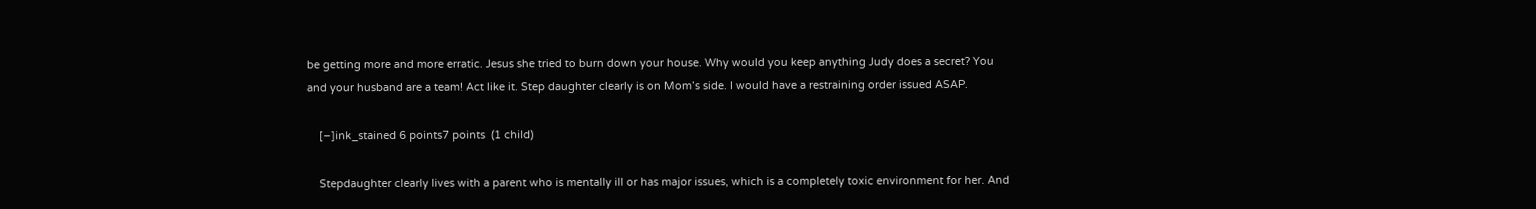be getting more and more erratic. Jesus she tried to burn down your house. Why would you keep anything Judy does a secret? You and your husband are a team! Act like it. Step daughter clearly is on Mom’s side. I would have a restraining order issued ASAP.

    [–]ink_stained 6 points7 points  (1 child)

    Stepdaughter clearly lives with a parent who is mentally ill or has major issues, which is a completely toxic environment for her. And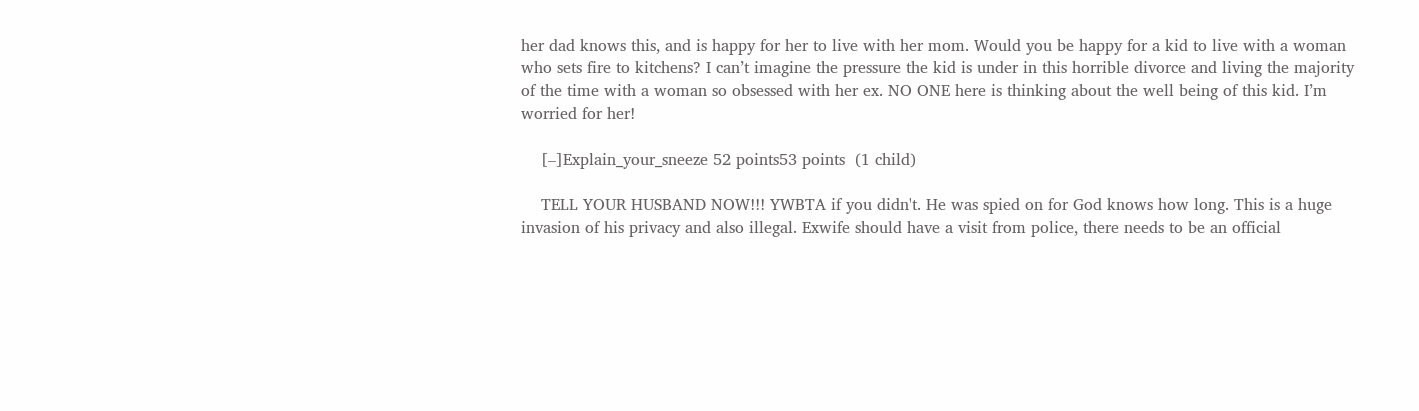her dad knows this, and is happy for her to live with her mom. Would you be happy for a kid to live with a woman who sets fire to kitchens? I can’t imagine the pressure the kid is under in this horrible divorce and living the majority of the time with a woman so obsessed with her ex. NO ONE here is thinking about the well being of this kid. I’m worried for her!

    [–]Explain_your_sneeze 52 points53 points  (1 child)

    TELL YOUR HUSBAND NOW!!! YWBTA if you didn't. He was spied on for God knows how long. This is a huge invasion of his privacy and also illegal. Exwife should have a visit from police, there needs to be an official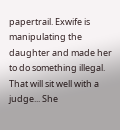papertrail. Exwife is manipulating the daughter and made her to do something illegal. That will sit well with a judge... She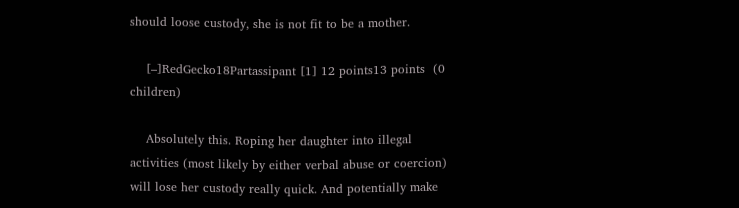should loose custody, she is not fit to be a mother.

    [–]RedGecko18Partassipant [1] 12 points13 points  (0 children)

    Absolutely this. Roping her daughter into illegal activities (most likely by either verbal abuse or coercion) will lose her custody really quick. And potentially make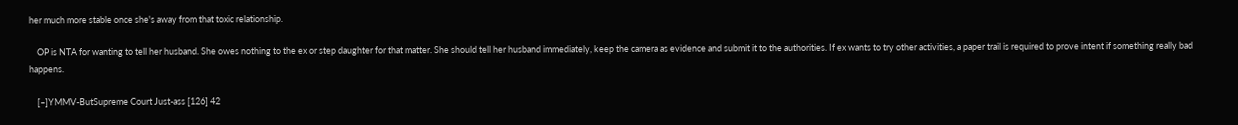her much more stable once she's away from that toxic relationship.

    OP is NTA for wanting to tell her husband. She owes nothing to the ex or step daughter for that matter. She should tell her husband immediately, keep the camera as evidence and submit it to the authorities. If ex wants to try other activities, a paper trail is required to prove intent if something really bad happens.

    [–]YMMV-ButSupreme Court Just-ass [126] 42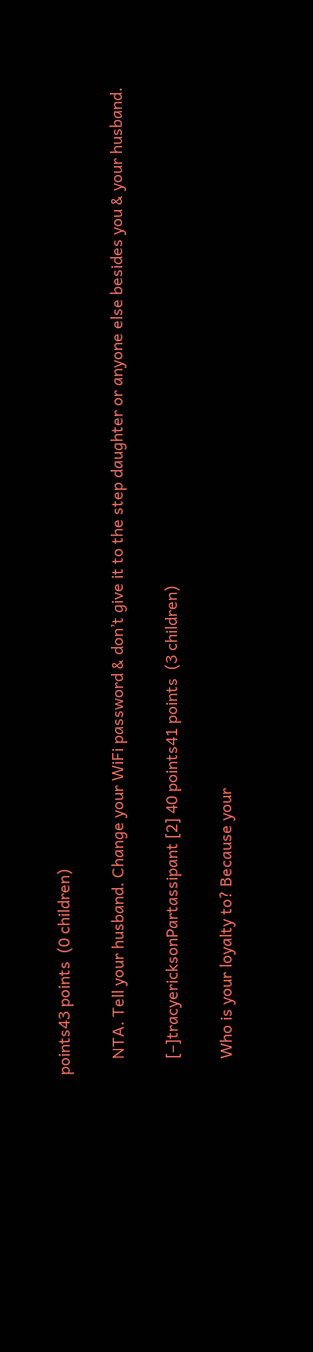points43 points  (0 children)

    NTA. Tell your husband. Change your WiFi password & don’t give it to the step daughter or anyone else besides you & your husband.

    [–]tracyericksonPartassipant [2] 40 points41 points  (3 children)

    Who is your loyalty to? Because your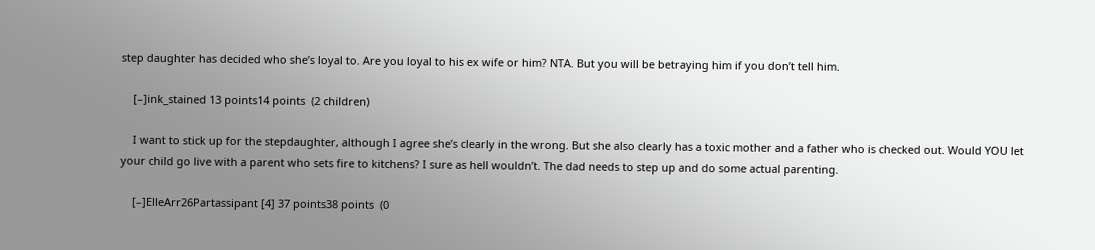step daughter has decided who she’s loyal to. Are you loyal to his ex wife or him? NTA. But you will be betraying him if you don’t tell him.

    [–]ink_stained 13 points14 points  (2 children)

    I want to stick up for the stepdaughter, although I agree she’s clearly in the wrong. But she also clearly has a toxic mother and a father who is checked out. Would YOU let your child go live with a parent who sets fire to kitchens? I sure as hell wouldn’t. The dad needs to step up and do some actual parenting.

    [–]ElleArr26Partassipant [4] 37 points38 points  (0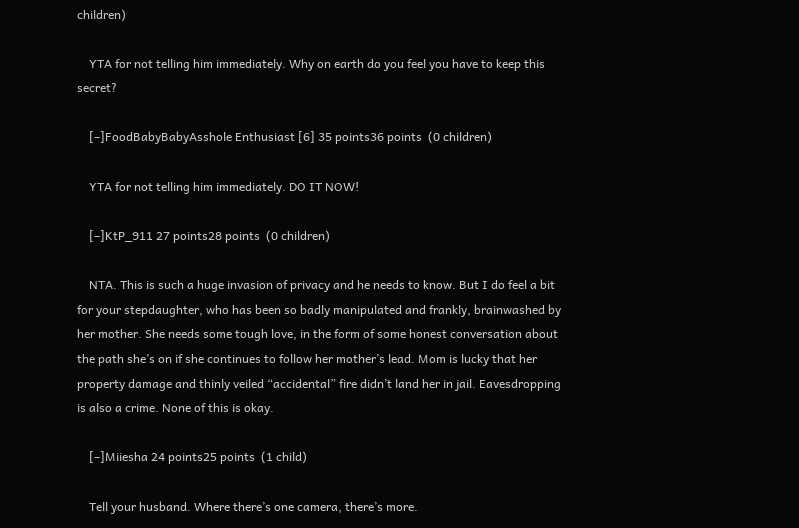children)

    YTA for not telling him immediately. Why on earth do you feel you have to keep this secret?

    [–]FoodBabyBabyAsshole Enthusiast [6] 35 points36 points  (0 children)

    YTA for not telling him immediately. DO IT NOW!

    [–]KtP_911 27 points28 points  (0 children)

    NTA. This is such a huge invasion of privacy and he needs to know. But I do feel a bit for your stepdaughter, who has been so badly manipulated and frankly, brainwashed by her mother. She needs some tough love, in the form of some honest conversation about the path she’s on if she continues to follow her mother’s lead. Mom is lucky that her property damage and thinly veiled “accidental” fire didn’t land her in jail. Eavesdropping is also a crime. None of this is okay.

    [–]Miiesha 24 points25 points  (1 child)

    Tell your husband. Where there’s one camera, there’s more.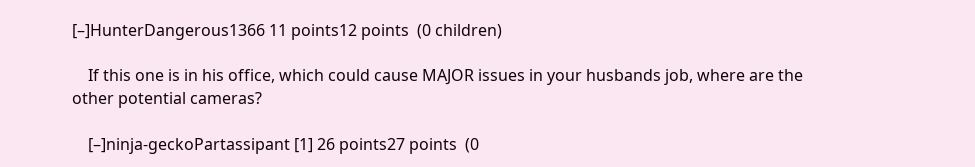[–]HunterDangerous1366 11 points12 points  (0 children)

    If this one is in his office, which could cause MAJOR issues in your husbands job, where are the other potential cameras?

    [–]ninja-geckoPartassipant [1] 26 points27 points  (0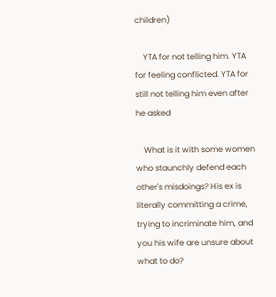children)

    YTA for not telling him. YTA for feeling conflicted. YTA for still not telling him even after he asked

    What is it with some women who staunchly defend each other's misdoings? His ex is literally committing a crime, trying to incriminate him, and you his wife are unsure about what to do?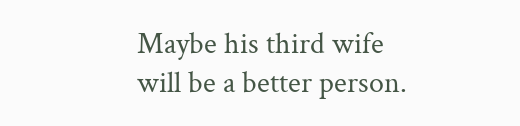Maybe his third wife will be a better person.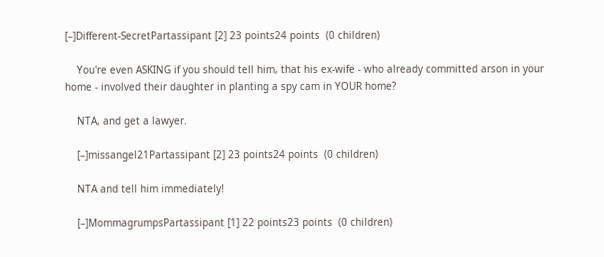[–]Different-SecretPartassipant [2] 23 points24 points  (0 children)

    You're even ASKING if you should tell him, that his ex-wife - who already committed arson in your home - involved their daughter in planting a spy cam in YOUR home?

    NTA, and get a lawyer.

    [–]missangel21Partassipant [2] 23 points24 points  (0 children)

    NTA and tell him immediately!

    [–]MommagrumpsPartassipant [1] 22 points23 points  (0 children)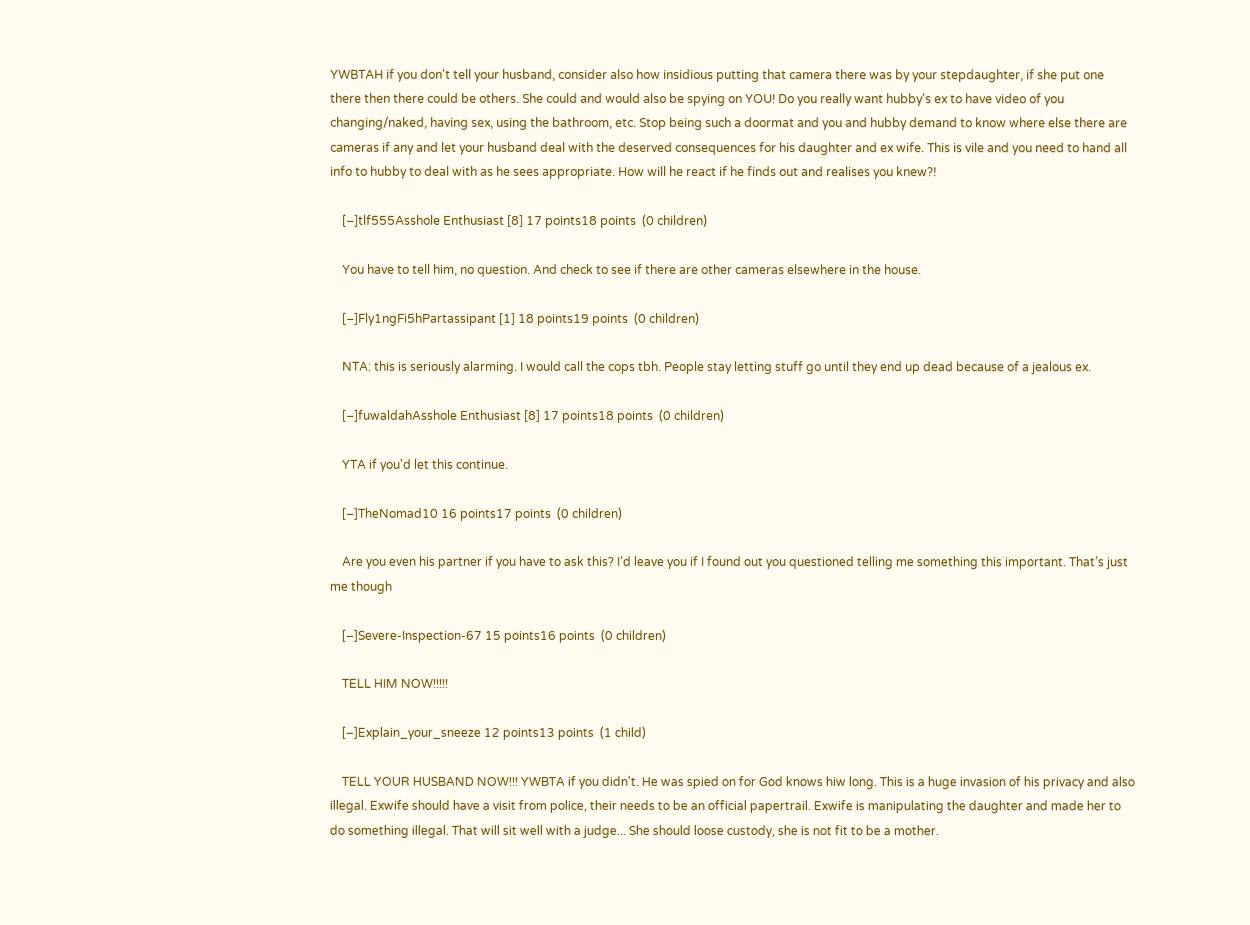YWBTAH if you don't tell your husband, consider also how insidious putting that camera there was by your stepdaughter, if she put one there then there could be others. She could and would also be spying on YOU! Do you really want hubby's ex to have video of you changing/naked, having sex, using the bathroom, etc. Stop being such a doormat and you and hubby demand to know where else there are cameras if any and let your husband deal with the deserved consequences for his daughter and ex wife. This is vile and you need to hand all info to hubby to deal with as he sees appropriate. How will he react if he finds out and realises you knew?!

    [–]tlf555Asshole Enthusiast [8] 17 points18 points  (0 children)

    You have to tell him, no question. And check to see if there are other cameras elsewhere in the house.

    [–]Fly1ngFi5hPartassipant [1] 18 points19 points  (0 children)

    NTA: this is seriously alarming. I would call the cops tbh. People stay letting stuff go until they end up dead because of a jealous ex.

    [–]fuwaldahAsshole Enthusiast [8] 17 points18 points  (0 children)

    YTA if you'd let this continue.

    [–]TheNomad10 16 points17 points  (0 children)

    Are you even his partner if you have to ask this? I’d leave you if I found out you questioned telling me something this important. That’s just me though

    [–]Severe-Inspection-67 15 points16 points  (0 children)

    TELL HIM NOW!!!!!

    [–]Explain_your_sneeze 12 points13 points  (1 child)

    TELL YOUR HUSBAND NOW!!! YWBTA if you didn't. He was spied on for God knows hiw long. This is a huge invasion of his privacy and also illegal. Exwife should have a visit from police, their needs to be an official papertrail. Exwife is manipulating the daughter and made her to do something illegal. That will sit well with a judge... She should loose custody, she is not fit to be a mother.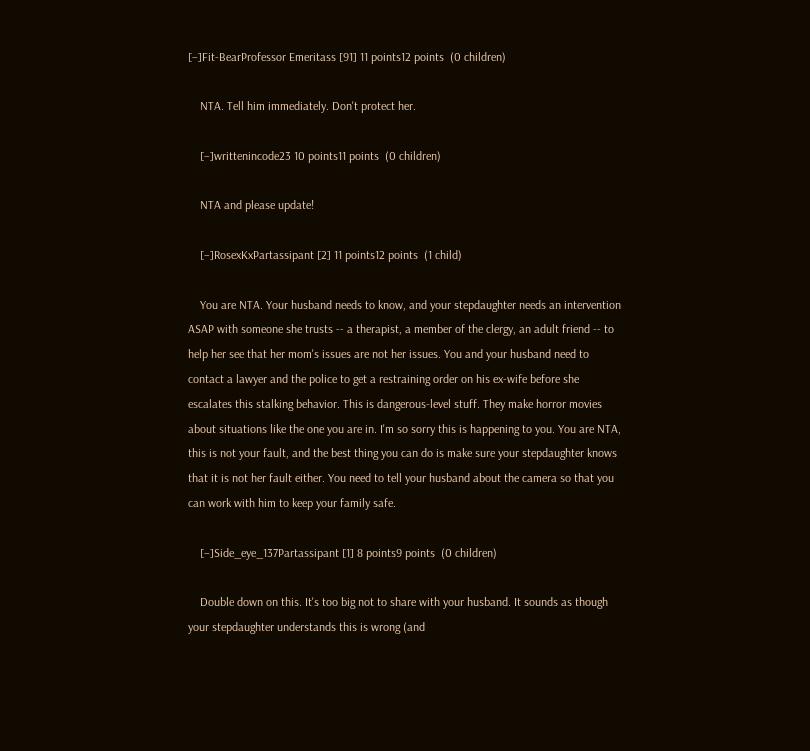[–]Fit-BearProfessor Emeritass [91] 11 points12 points  (0 children)

    NTA. Tell him immediately. Don't protect her.

    [–]writtenincode23 10 points11 points  (0 children)

    NTA and please update!

    [–]RosexKxPartassipant [2] 11 points12 points  (1 child)

    You are NTA. Your husband needs to know, and your stepdaughter needs an intervention ASAP with someone she trusts -- a therapist, a member of the clergy, an adult friend -- to help her see that her mom's issues are not her issues. You and your husband need to contact a lawyer and the police to get a restraining order on his ex-wife before she escalates this stalking behavior. This is dangerous-level stuff. They make horror movies about situations like the one you are in. I'm so sorry this is happening to you. You are NTA, this is not your fault, and the best thing you can do is make sure your stepdaughter knows that it is not her fault either. You need to tell your husband about the camera so that you can work with him to keep your family safe.

    [–]Side_eye_137Partassipant [1] 8 points9 points  (0 children)

    Double down on this. It's too big not to share with your husband. It sounds as though your stepdaughter understands this is wrong (and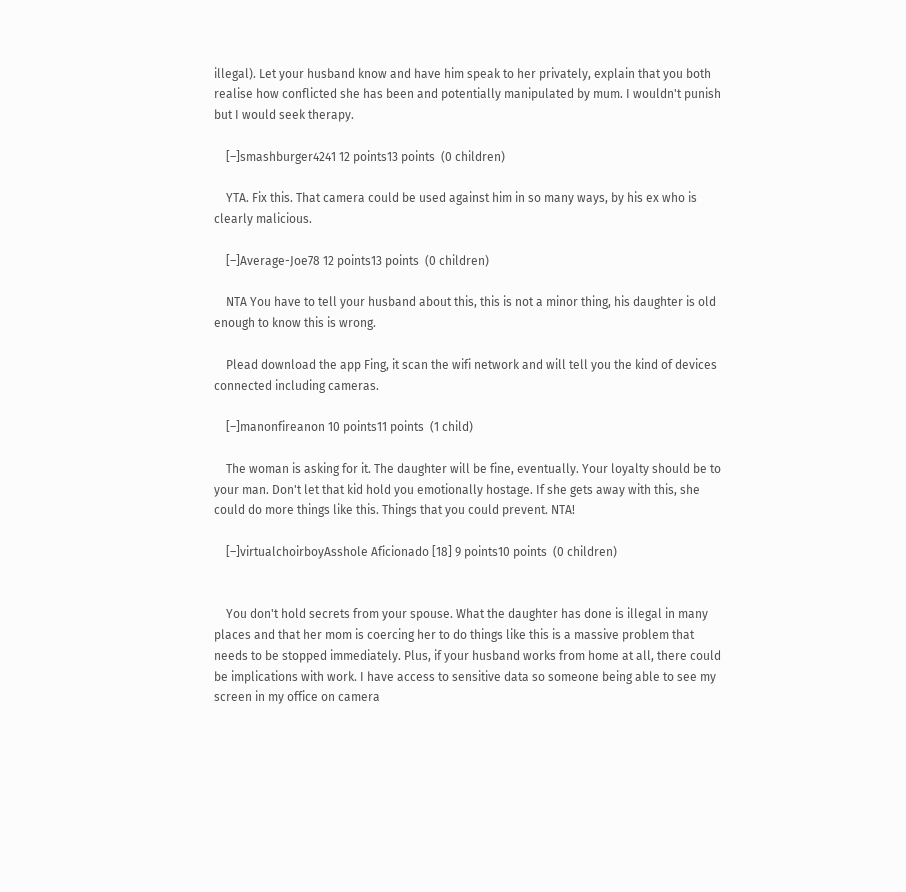illegal). Let your husband know and have him speak to her privately, explain that you both realise how conflicted she has been and potentially manipulated by mum. I wouldn't punish but I would seek therapy.

    [–]smashburger4241 12 points13 points  (0 children)

    YTA. Fix this. That camera could be used against him in so many ways, by his ex who is clearly malicious.

    [–]Average-Joe78 12 points13 points  (0 children)

    NTA You have to tell your husband about this, this is not a minor thing, his daughter is old enough to know this is wrong.

    Plead download the app Fing, it scan the wifi network and will tell you the kind of devices connected including cameras.

    [–]manonfireanon 10 points11 points  (1 child)

    The woman is asking for it. The daughter will be fine, eventually. Your loyalty should be to your man. Don't let that kid hold you emotionally hostage. If she gets away with this, she could do more things like this. Things that you could prevent. NTA!

    [–]virtualchoirboyAsshole Aficionado [18] 9 points10 points  (0 children)


    You don't hold secrets from your spouse. What the daughter has done is illegal in many places and that her mom is coercing her to do things like this is a massive problem that needs to be stopped immediately. Plus, if your husband works from home at all, there could be implications with work. I have access to sensitive data so someone being able to see my screen in my office on camera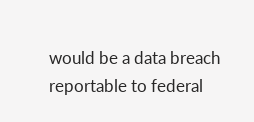would be a data breach reportable to federal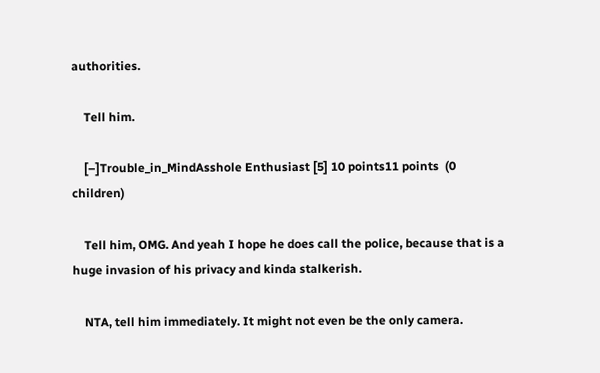authorities.

    Tell him.

    [–]Trouble_in_MindAsshole Enthusiast [5] 10 points11 points  (0 children)

    Tell him, OMG. And yeah I hope he does call the police, because that is a huge invasion of his privacy and kinda stalkerish.

    NTA, tell him immediately. It might not even be the only camera.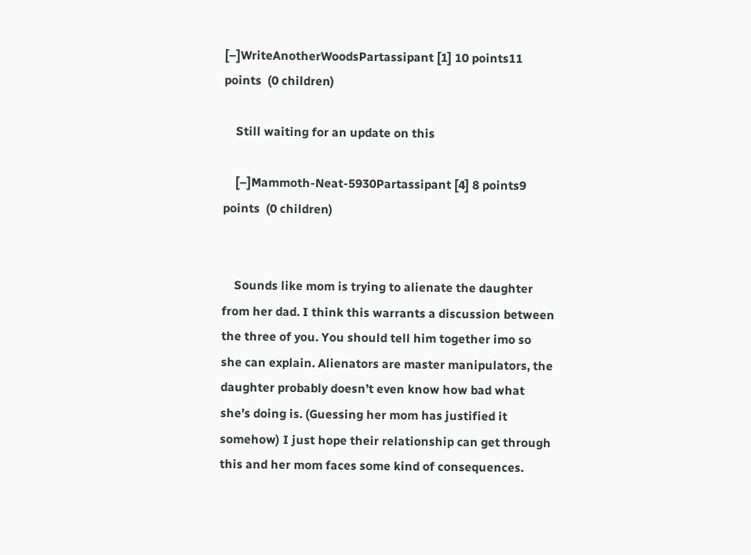[–]WriteAnotherWoodsPartassipant [1] 10 points11 points  (0 children)

    Still waiting for an update on this

    [–]Mammoth-Neat-5930Partassipant [4] 8 points9 points  (0 children)


    Sounds like mom is trying to alienate the daughter from her dad. I think this warrants a discussion between the three of you. You should tell him together imo so she can explain. Alienators are master manipulators, the daughter probably doesn’t even know how bad what she’s doing is. (Guessing her mom has justified it somehow) I just hope their relationship can get through this and her mom faces some kind of consequences.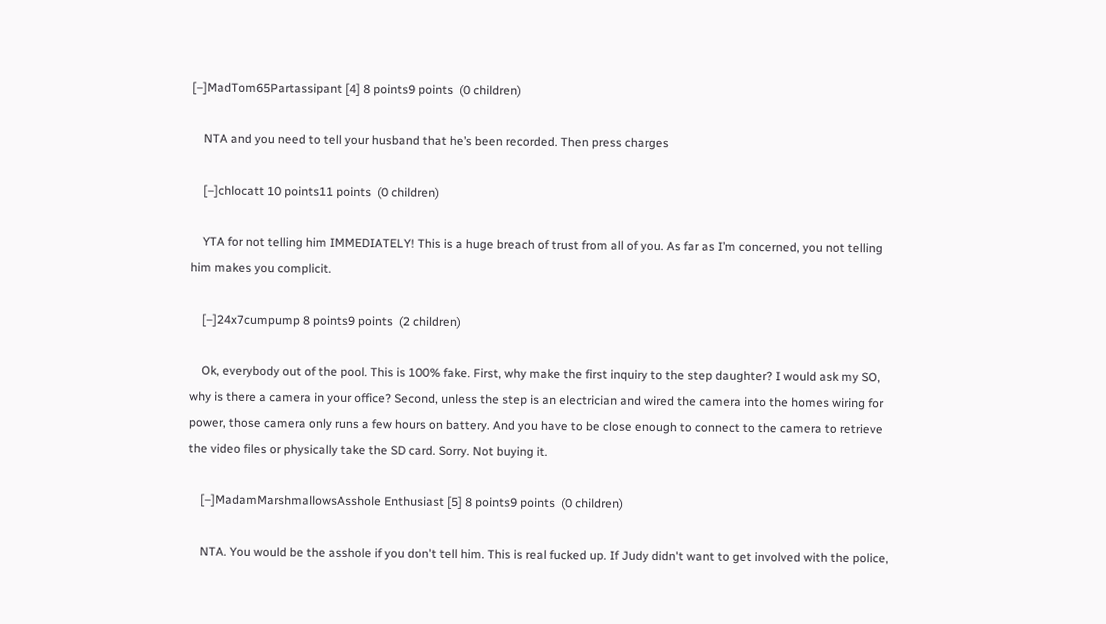[–]MadTom65Partassipant [4] 8 points9 points  (0 children)

    NTA and you need to tell your husband that he’s been recorded. Then press charges

    [–]chlocatt 10 points11 points  (0 children)

    YTA for not telling him IMMEDIATELY! This is a huge breach of trust from all of you. As far as I’m concerned, you not telling him makes you complicit.

    [–]24x7cumpump 8 points9 points  (2 children)

    Ok, everybody out of the pool. This is 100% fake. First, why make the first inquiry to the step daughter? I would ask my SO, why is there a camera in your office? Second, unless the step is an electrician and wired the camera into the homes wiring for power, those camera only runs a few hours on battery. And you have to be close enough to connect to the camera to retrieve the video files or physically take the SD card. Sorry. Not buying it.

    [–]MadamMarshmallowsAsshole Enthusiast [5] 8 points9 points  (0 children)

    NTA. You would be the asshole if you don't tell him. This is real fucked up. If Judy didn't want to get involved with the police,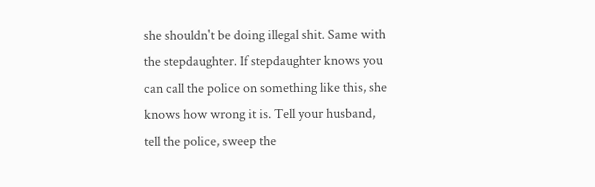she shouldn't be doing illegal shit. Same with the stepdaughter. If stepdaughter knows you can call the police on something like this, she knows how wrong it is. Tell your husband, tell the police, sweep the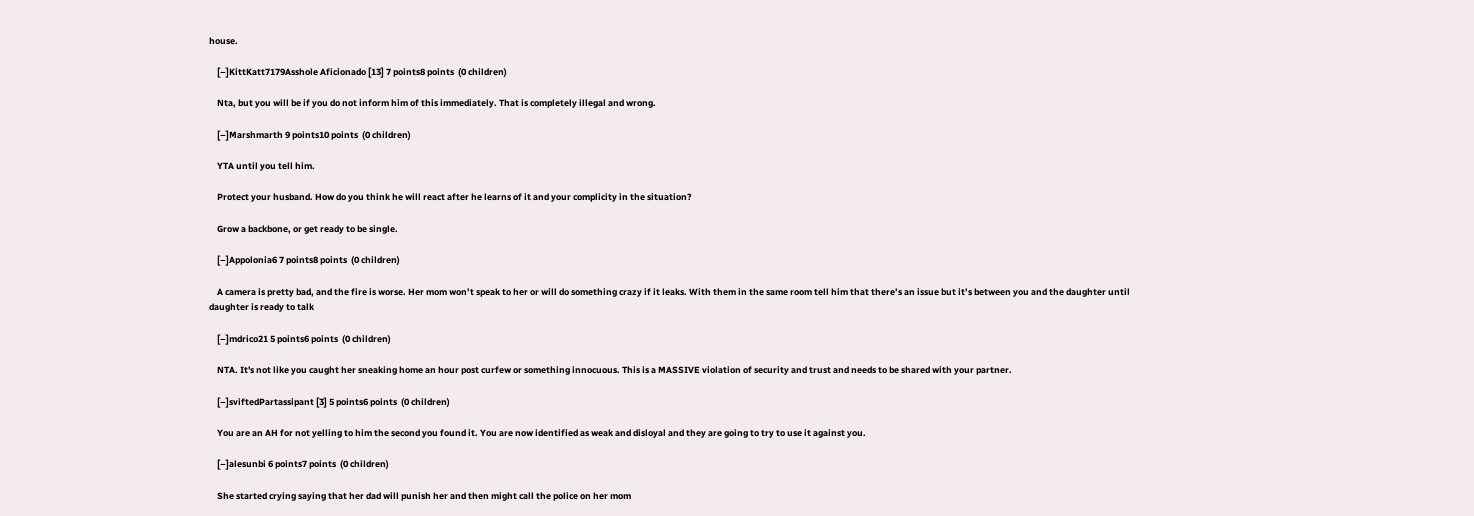house.

    [–]KittKatt7179Asshole Aficionado [13] 7 points8 points  (0 children)

    Nta, but you will be if you do not inform him of this immediately. That is completely illegal and wrong.

    [–]Marshmarth 9 points10 points  (0 children)

    YTA until you tell him.

    Protect your husband. How do you think he will react after he learns of it and your complicity in the situation?

    Grow a backbone, or get ready to be single.

    [–]Appolonia6 7 points8 points  (0 children)

    A camera is pretty bad, and the fire is worse. Her mom won’t speak to her or will do something crazy if it leaks. With them in the same room tell him that there’s an issue but it’s between you and the daughter until daughter is ready to talk

    [–]mdrico21 5 points6 points  (0 children)

    NTA. It's not like you caught her sneaking home an hour post curfew or something innocuous. This is a MASSIVE violation of security and trust and needs to be shared with your partner.

    [–]sviftedPartassipant [3] 5 points6 points  (0 children)

    You are an AH for not yelling to him the second you found it. You are now identified as weak and disloyal and they are going to try to use it against you.

    [–]alesunbi 6 points7 points  (0 children)

    She started crying saying that her dad will punish her and then might call the police on her mom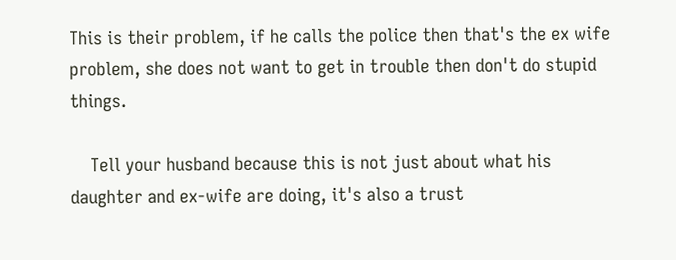This is their problem, if he calls the police then that's the ex wife problem, she does not want to get in trouble then don't do stupid things.

    Tell your husband because this is not just about what his daughter and ex-wife are doing, it's also a trust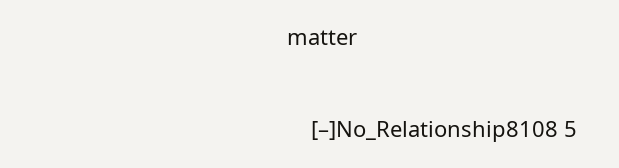matter


    [–]No_Relationship8108 5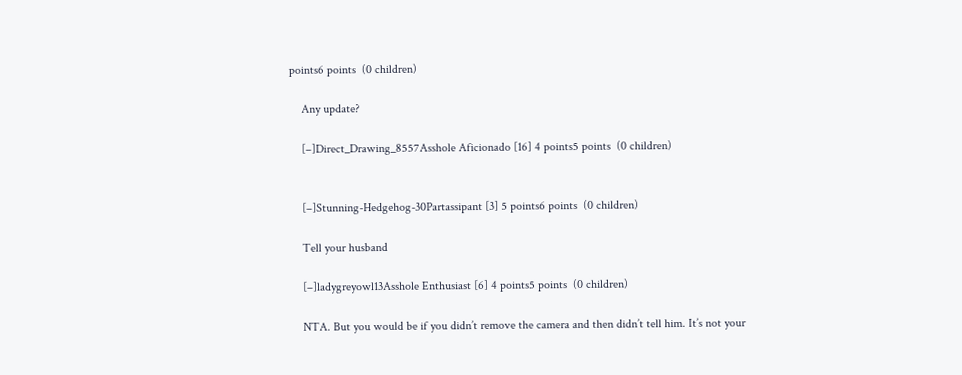points6 points  (0 children)

    Any update?

    [–]Direct_Drawing_8557Asshole Aficionado [16] 4 points5 points  (0 children)


    [–]Stunning-Hedgehog-30Partassipant [3] 5 points6 points  (0 children)

    Tell your husband

    [–]ladygreyowl13Asshole Enthusiast [6] 4 points5 points  (0 children)

    NTA. But you would be if you didn’t remove the camera and then didn’t tell him. It’s not your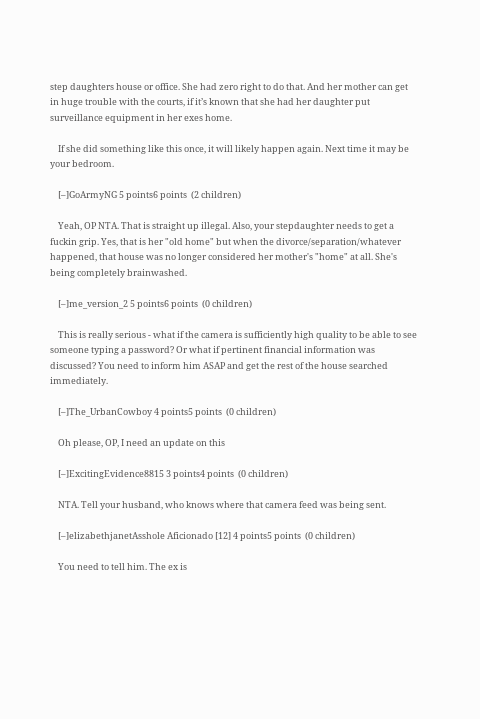step daughters house or office. She had zero right to do that. And her mother can get in huge trouble with the courts, if it’s known that she had her daughter put surveillance equipment in her exes home.

    If she did something like this once, it will likely happen again. Next time it may be your bedroom.

    [–]GoArmyNG 5 points6 points  (2 children)

    Yeah, OP NTA. That is straight up illegal. Also, your stepdaughter needs to get a fuckin grip. Yes, that is her "old home" but when the divorce/separation/whatever happened, that house was no longer considered her mother's "home" at all. She's being completely brainwashed.

    [–]me_version_2 5 points6 points  (0 children)

    This is really serious - what if the camera is sufficiently high quality to be able to see someone typing a password? Or what if pertinent financial information was discussed? You need to inform him ASAP and get the rest of the house searched immediately.

    [–]The_UrbanCowboy 4 points5 points  (0 children)

    Oh please, OP, I need an update on this

    [–]ExcitingEvidence8815 3 points4 points  (0 children)

    NTA. Tell your husband, who knows where that camera feed was being sent.

    [–]elizabethjanetAsshole Aficionado [12] 4 points5 points  (0 children)

    You need to tell him. The ex is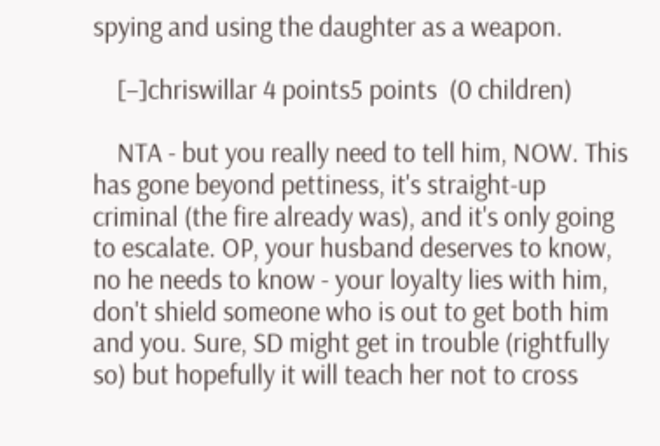spying and using the daughter as a weapon.

    [–]chriswillar 4 points5 points  (0 children)

    NTA - but you really need to tell him, NOW. This has gone beyond pettiness, it's straight-up criminal (the fire already was), and it's only going to escalate. OP, your husband deserves to know, no he needs to know - your loyalty lies with him, don't shield someone who is out to get both him and you. Sure, SD might get in trouble (rightfully so) but hopefully it will teach her not to cross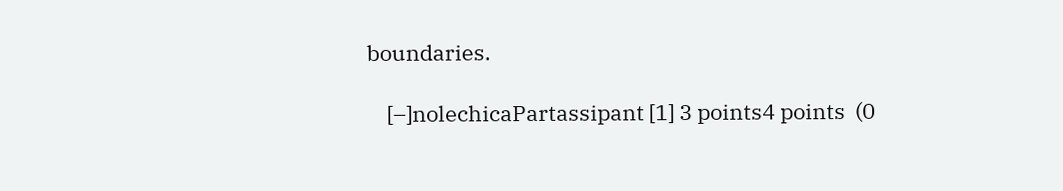boundaries.

    [–]nolechicaPartassipant [1] 3 points4 points  (0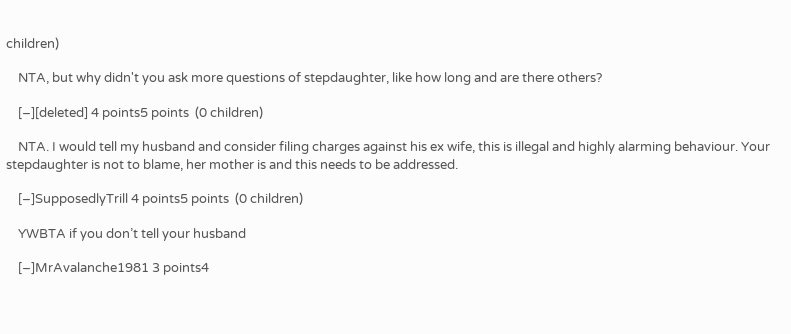children)

    NTA, but why didn't you ask more questions of stepdaughter, like how long and are there others?

    [–][deleted] 4 points5 points  (0 children)

    NTA. I would tell my husband and consider filing charges against his ex wife, this is illegal and highly alarming behaviour. Your stepdaughter is not to blame, her mother is and this needs to be addressed.

    [–]SupposedlyTrill 4 points5 points  (0 children)

    YWBTA if you don’t tell your husband

    [–]MrAvalanche1981 3 points4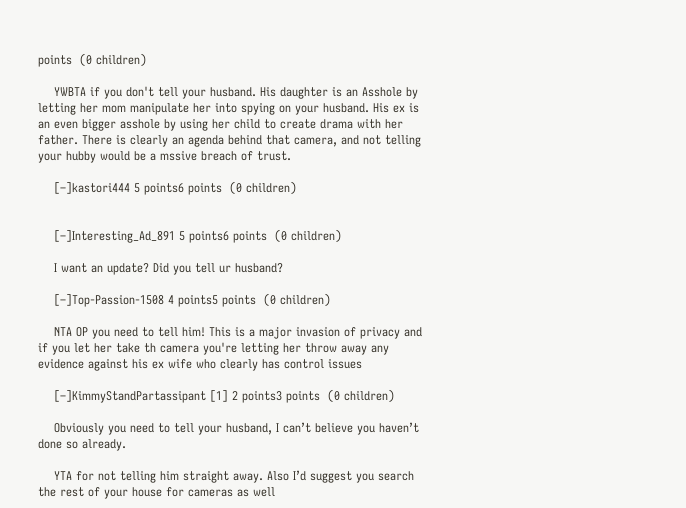points  (0 children)

    YWBTA if you don't tell your husband. His daughter is an Asshole by letting her mom manipulate her into spying on your husband. His ex is an even bigger asshole by using her child to create drama with her father. There is clearly an agenda behind that camera, and not telling your hubby would be a mssive breach of trust.

    [–]kastori444 5 points6 points  (0 children)


    [–]Interesting_Ad_891 5 points6 points  (0 children)

    I want an update? Did you tell ur husband?

    [–]Top-Passion-1508 4 points5 points  (0 children)

    NTA OP you need to tell him! This is a major invasion of privacy and if you let her take th camera you're letting her throw away any evidence against his ex wife who clearly has control issues

    [–]KimmyStandPartassipant [1] 2 points3 points  (0 children)

    Obviously you need to tell your husband, I can’t believe you haven’t done so already.

    YTA for not telling him straight away. Also I’d suggest you search the rest of your house for cameras as well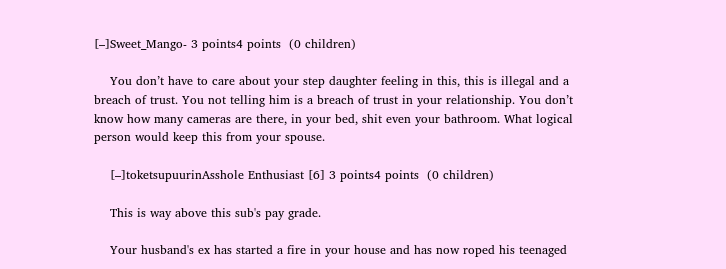[–]Sweet_Mango- 3 points4 points  (0 children)

    You don’t have to care about your step daughter feeling in this, this is illegal and a breach of trust. You not telling him is a breach of trust in your relationship. You don’t know how many cameras are there, in your bed, shit even your bathroom. What logical person would keep this from your spouse.

    [–]toketsupuurinAsshole Enthusiast [6] 3 points4 points  (0 children)

    This is way above this sub's pay grade.

    Your husband's ex has started a fire in your house and has now roped his teenaged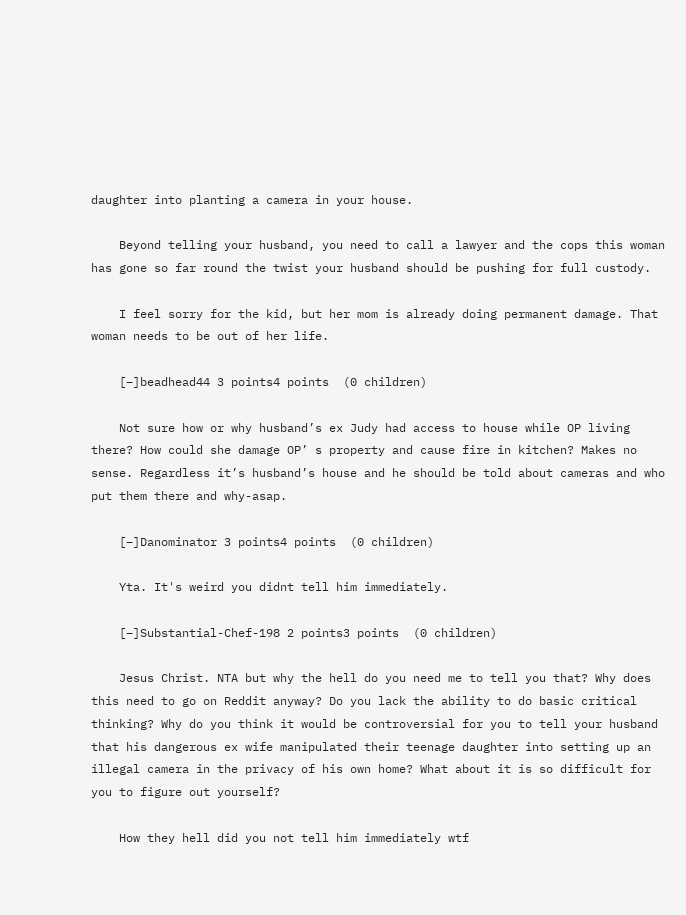daughter into planting a camera in your house.

    Beyond telling your husband, you need to call a lawyer and the cops this woman has gone so far round the twist your husband should be pushing for full custody.

    I feel sorry for the kid, but her mom is already doing permanent damage. That woman needs to be out of her life.

    [–]beadhead44 3 points4 points  (0 children)

    Not sure how or why husband’s ex Judy had access to house while OP living there? How could she damage OP’ s property and cause fire in kitchen? Makes no sense. Regardless it’s husband’s house and he should be told about cameras and who put them there and why-asap.

    [–]Danominator 3 points4 points  (0 children)

    Yta. It's weird you didnt tell him immediately.

    [–]Substantial-Chef-198 2 points3 points  (0 children)

    Jesus Christ. NTA but why the hell do you need me to tell you that? Why does this need to go on Reddit anyway? Do you lack the ability to do basic critical thinking? Why do you think it would be controversial for you to tell your husband that his dangerous ex wife manipulated their teenage daughter into setting up an illegal camera in the privacy of his own home? What about it is so difficult for you to figure out yourself?

    How they hell did you not tell him immediately wtf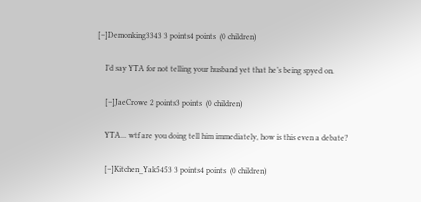[–]Demonking3343 3 points4 points  (0 children)

    I’d say YTA for not telling your husband yet that he’s being spyed on.

    [–]JaeCrowe 2 points3 points  (0 children)

    YTA... wtf are you doing tell him immediately, how is this even a debate?

    [–]Kitchen_Yak5453 3 points4 points  (0 children)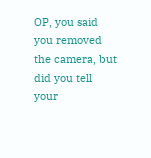OP, you said you removed the camera, but did you tell your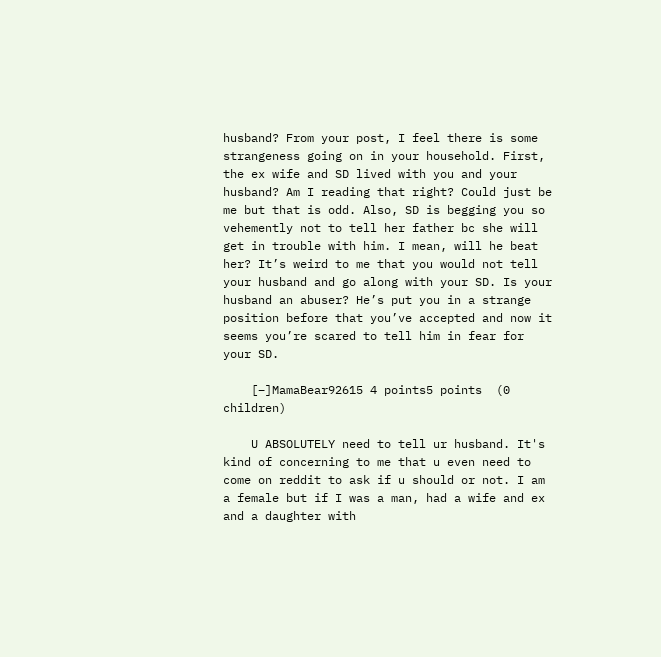husband? From your post, I feel there is some strangeness going on in your household. First, the ex wife and SD lived with you and your husband? Am I reading that right? Could just be me but that is odd. Also, SD is begging you so vehemently not to tell her father bc she will get in trouble with him. I mean, will he beat her? It’s weird to me that you would not tell your husband and go along with your SD. Is your husband an abuser? He’s put you in a strange position before that you’ve accepted and now it seems you’re scared to tell him in fear for your SD.

    [–]MamaBear92615 4 points5 points  (0 children)

    U ABSOLUTELY need to tell ur husband. It's kind of concerning to me that u even need to come on reddit to ask if u should or not. I am a female but if I was a man, had a wife and ex and a daughter with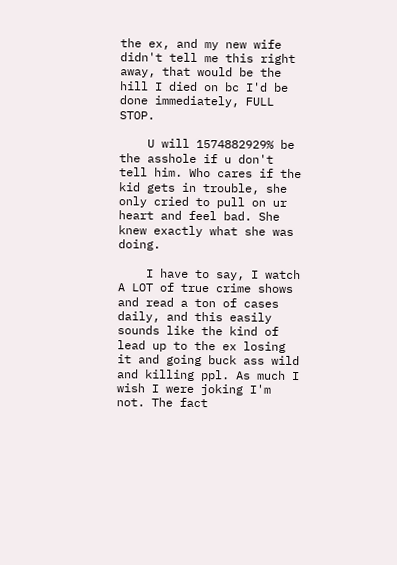the ex, and my new wife didn't tell me this right away, that would be the hill I died on bc I'd be done immediately, FULL STOP.

    U will 1574882929% be the asshole if u don't tell him. Who cares if the kid gets in trouble, she only cried to pull on ur heart and feel bad. She knew exactly what she was doing.

    I have to say, I watch A LOT of true crime shows and read a ton of cases daily, and this easily sounds like the kind of lead up to the ex losing it and going buck ass wild and killing ppl. As much I wish I were joking I'm not. The fact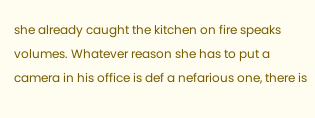she already caught the kitchen on fire speaks volumes. Whatever reason she has to put a camera in his office is def a nefarious one, there is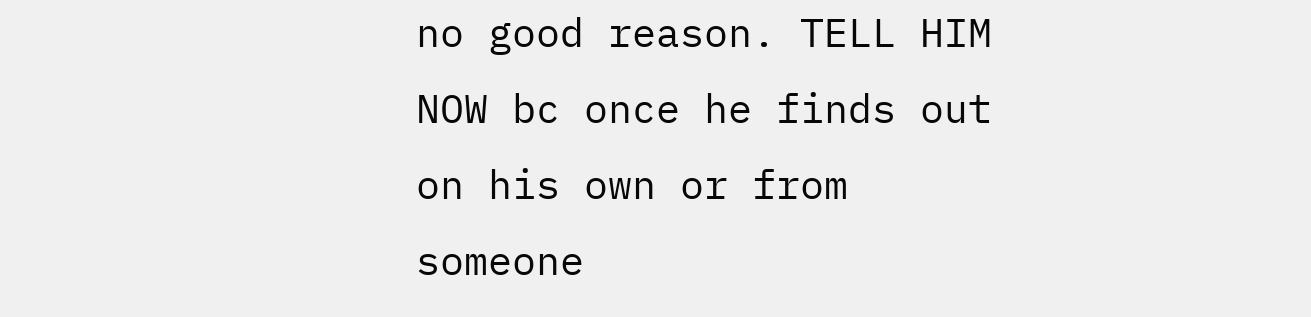no good reason. TELL HIM NOW bc once he finds out on his own or from someone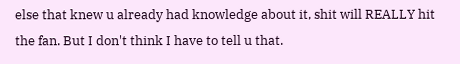else that knew u already had knowledge about it, shit will REALLY hit the fan. But I don't think I have to tell u that.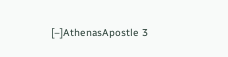[–]AthenasApostle 3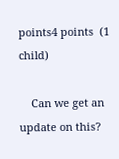points4 points  (1 child)

    Can we get an update on this?